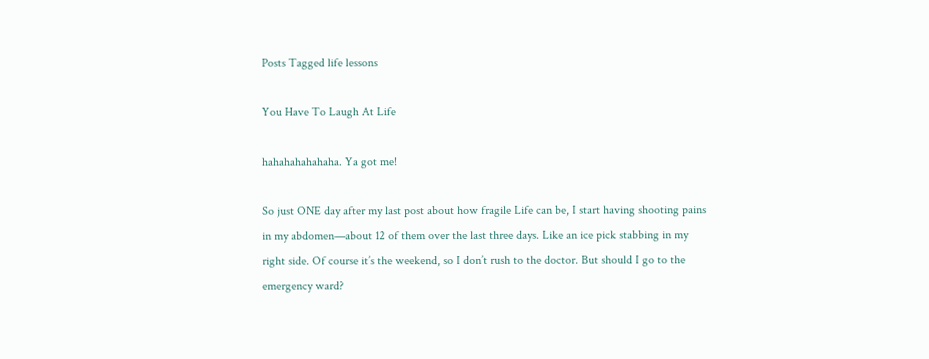Posts Tagged life lessons

You Have To Laugh At Life

hahahahahahaha. Ya got me!

So just ONE day after my last post about how fragile Life can be, I start having shooting pains in my abdomen—about 12 of them over the last three days. Like an ice pick stabbing in my right side. Of course it’s the weekend, so I don’t rush to the doctor. But should I go to the emergency ward?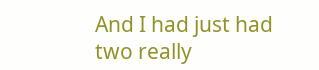And I had just had two really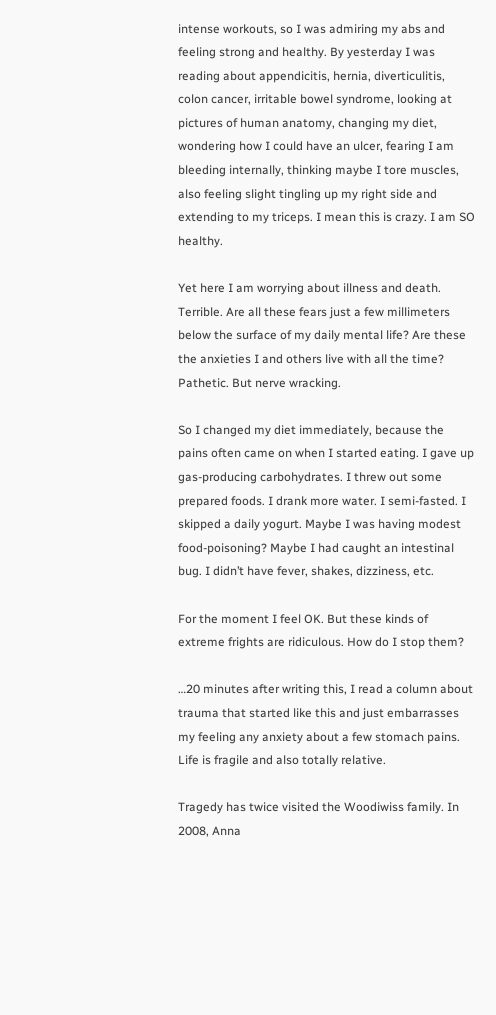intense workouts, so I was admiring my abs and feeling strong and healthy. By yesterday I was reading about appendicitis, hernia, diverticulitis, colon cancer, irritable bowel syndrome, looking at pictures of human anatomy, changing my diet, wondering how I could have an ulcer, fearing I am bleeding internally, thinking maybe I tore muscles, also feeling slight tingling up my right side and extending to my triceps. I mean this is crazy. I am SO healthy.

Yet here I am worrying about illness and death. Terrible. Are all these fears just a few millimeters below the surface of my daily mental life? Are these the anxieties I and others live with all the time? Pathetic. But nerve wracking.

So I changed my diet immediately, because the pains often came on when I started eating. I gave up gas-producing carbohydrates. I threw out some prepared foods. I drank more water. I semi-fasted. I skipped a daily yogurt. Maybe I was having modest food-poisoning? Maybe I had caught an intestinal bug. I didn’t have fever, shakes, dizziness, etc.

For the moment I feel OK. But these kinds of extreme frights are ridiculous. How do I stop them?

…20 minutes after writing this, I read a column about trauma that started like this and just embarrasses my feeling any anxiety about a few stomach pains. Life is fragile and also totally relative.

Tragedy has twice visited the Woodiwiss family. In 2008, Anna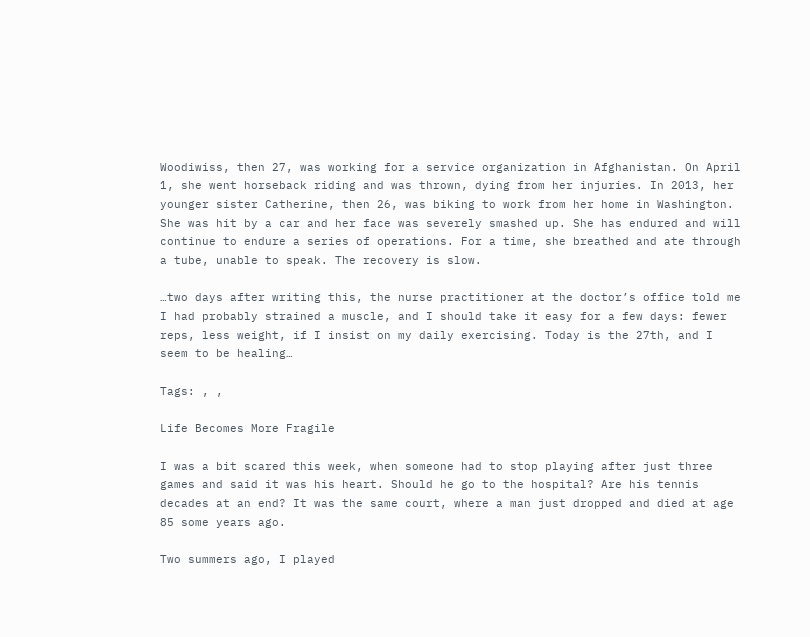Woodiwiss, then 27, was working for a service organization in Afghanistan. On April 1, she went horseback riding and was thrown, dying from her injuries. In 2013, her younger sister Catherine, then 26, was biking to work from her home in Washington. She was hit by a car and her face was severely smashed up. She has endured and will continue to endure a series of operations. For a time, she breathed and ate through a tube, unable to speak. The recovery is slow.

…two days after writing this, the nurse practitioner at the doctor’s office told me I had probably strained a muscle, and I should take it easy for a few days: fewer reps, less weight, if I insist on my daily exercising. Today is the 27th, and I seem to be healing…

Tags: , ,

Life Becomes More Fragile

I was a bit scared this week, when someone had to stop playing after just three games and said it was his heart. Should he go to the hospital? Are his tennis decades at an end? It was the same court, where a man just dropped and died at age 85 some years ago.

Two summers ago, I played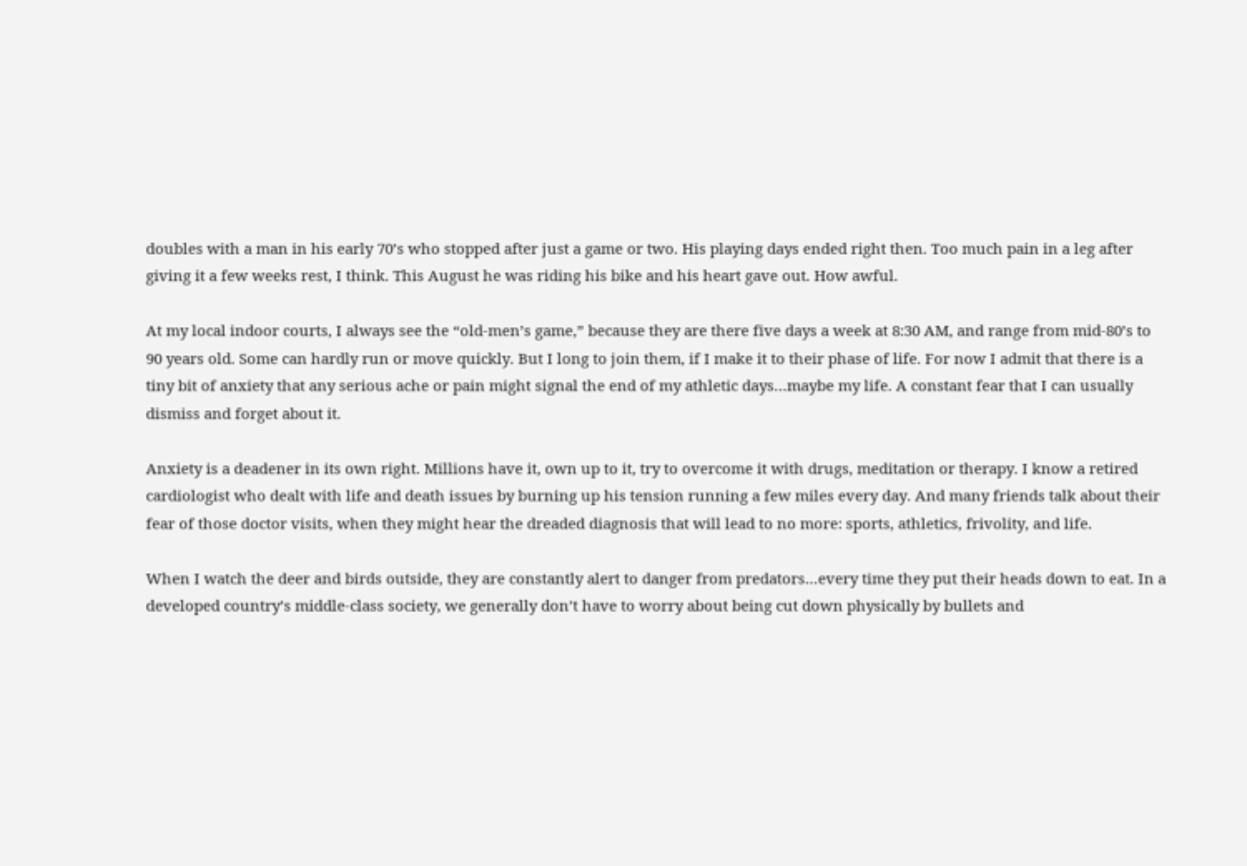doubles with a man in his early 70’s who stopped after just a game or two. His playing days ended right then. Too much pain in a leg after giving it a few weeks rest, I think. This August he was riding his bike and his heart gave out. How awful.

At my local indoor courts, I always see the “old-men’s game,” because they are there five days a week at 8:30 AM, and range from mid-80’s to 90 years old. Some can hardly run or move quickly. But I long to join them, if I make it to their phase of life. For now I admit that there is a tiny bit of anxiety that any serious ache or pain might signal the end of my athletic days…maybe my life. A constant fear that I can usually dismiss and forget about it.

Anxiety is a deadener in its own right. Millions have it, own up to it, try to overcome it with drugs, meditation or therapy. I know a retired cardiologist who dealt with life and death issues by burning up his tension running a few miles every day. And many friends talk about their fear of those doctor visits, when they might hear the dreaded diagnosis that will lead to no more: sports, athletics, frivolity, and life.

When I watch the deer and birds outside, they are constantly alert to danger from predators…every time they put their heads down to eat. In a developed country’s middle-class society, we generally don’t have to worry about being cut down physically by bullets and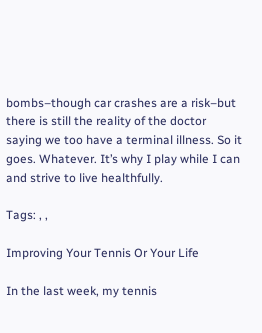bombs–though car crashes are a risk–but there is still the reality of the doctor saying we too have a terminal illness. So it goes. Whatever. It’s why I play while I can and strive to live healthfully.

Tags: , ,

Improving Your Tennis Or Your Life

In the last week, my tennis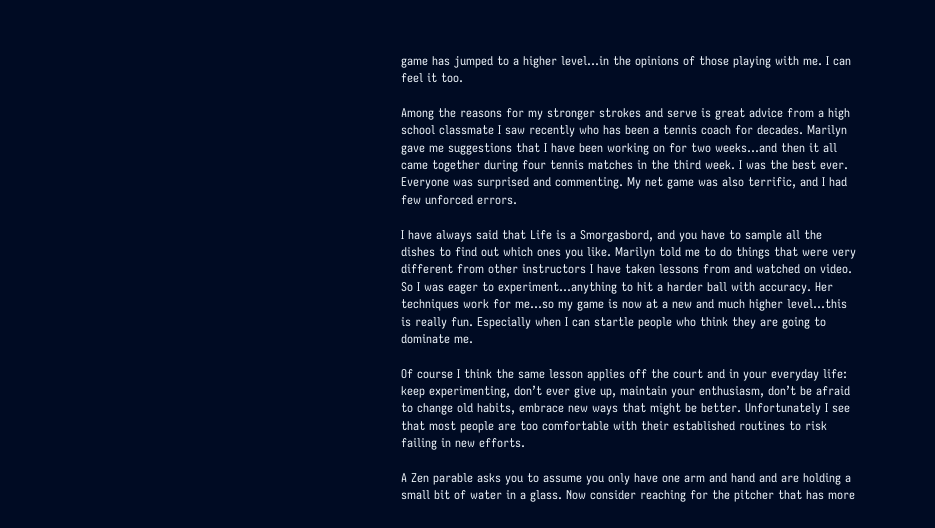game has jumped to a higher level…in the opinions of those playing with me. I can feel it too.

Among the reasons for my stronger strokes and serve is great advice from a high school classmate I saw recently who has been a tennis coach for decades. Marilyn gave me suggestions that I have been working on for two weeks…and then it all came together during four tennis matches in the third week. I was the best ever. Everyone was surprised and commenting. My net game was also terrific, and I had few unforced errors.

I have always said that Life is a Smorgasbord, and you have to sample all the dishes to find out which ones you like. Marilyn told me to do things that were very different from other instructors I have taken lessons from and watched on video. So I was eager to experiment…anything to hit a harder ball with accuracy. Her techniques work for me…so my game is now at a new and much higher level…this is really fun. Especially when I can startle people who think they are going to dominate me.

Of course I think the same lesson applies off the court and in your everyday life: keep experimenting, don’t ever give up, maintain your enthusiasm, don’t be afraid to change old habits, embrace new ways that might be better. Unfortunately I see that most people are too comfortable with their established routines to risk failing in new efforts.

A Zen parable asks you to assume you only have one arm and hand and are holding a small bit of water in a glass. Now consider reaching for the pitcher that has more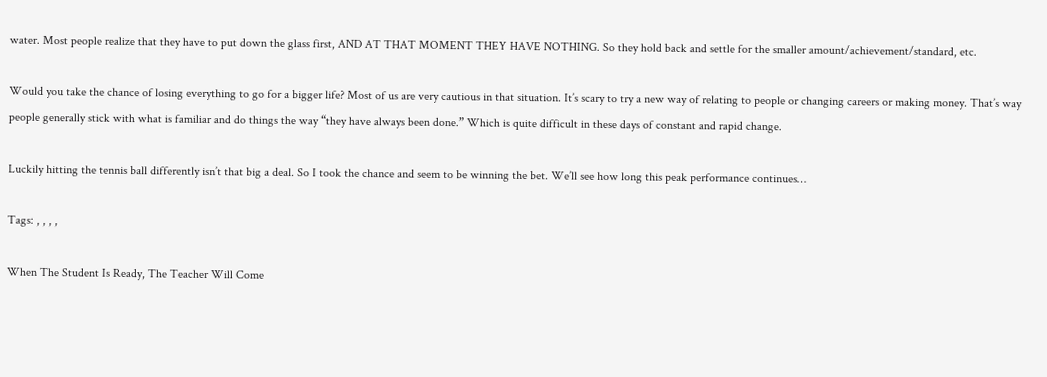water. Most people realize that they have to put down the glass first, AND AT THAT MOMENT THEY HAVE NOTHING. So they hold back and settle for the smaller amount/achievement/standard, etc.

Would you take the chance of losing everything to go for a bigger life? Most of us are very cautious in that situation. It’s scary to try a new way of relating to people or changing careers or making money. That’s way people generally stick with what is familiar and do things the way “they have always been done.” Which is quite difficult in these days of constant and rapid change.

Luckily hitting the tennis ball differently isn’t that big a deal. So I took the chance and seem to be winning the bet. We’ll see how long this peak performance continues…

Tags: , , , ,

When The Student Is Ready, The Teacher Will Come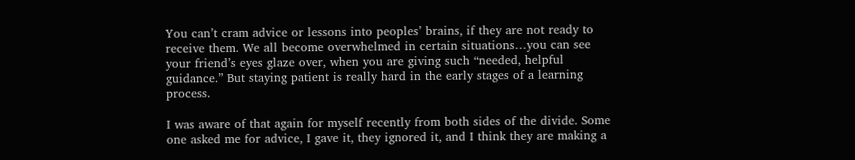You can’t cram advice or lessons into peoples’ brains, if they are not ready to receive them. We all become overwhelmed in certain situations…you can see your friend’s eyes glaze over, when you are giving such “needed, helpful guidance.” But staying patient is really hard in the early stages of a learning process.

I was aware of that again for myself recently from both sides of the divide. Some one asked me for advice, I gave it, they ignored it, and I think they are making a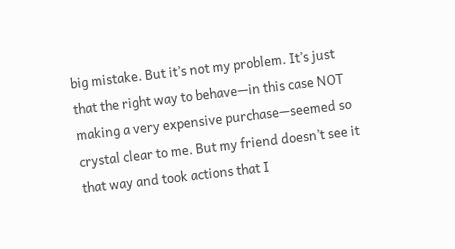big mistake. But it’s not my problem. It’s just that the right way to behave—in this case NOT making a very expensive purchase—seemed so crystal clear to me. But my friend doesn’t see it that way and took actions that I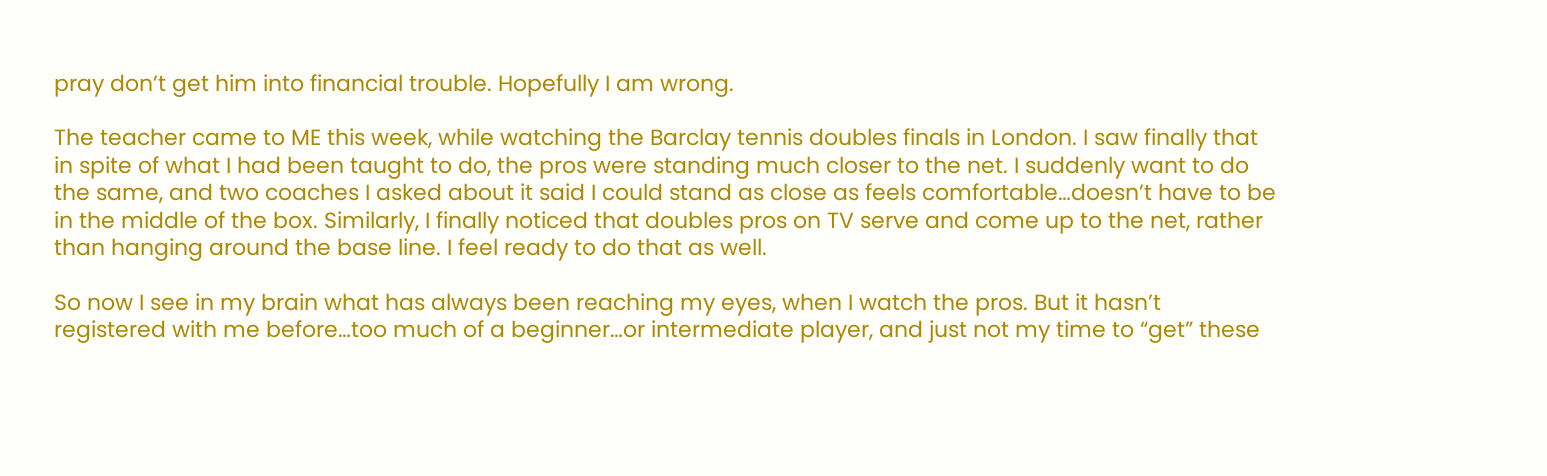pray don’t get him into financial trouble. Hopefully I am wrong.

The teacher came to ME this week, while watching the Barclay tennis doubles finals in London. I saw finally that in spite of what I had been taught to do, the pros were standing much closer to the net. I suddenly want to do the same, and two coaches I asked about it said I could stand as close as feels comfortable…doesn’t have to be in the middle of the box. Similarly, I finally noticed that doubles pros on TV serve and come up to the net, rather than hanging around the base line. I feel ready to do that as well.

So now I see in my brain what has always been reaching my eyes, when I watch the pros. But it hasn’t registered with me before…too much of a beginner…or intermediate player, and just not my time to “get” these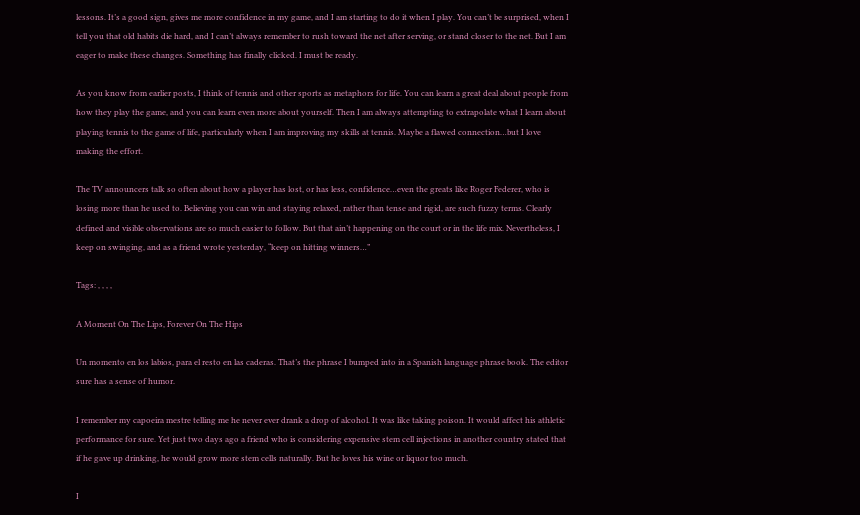lessons. It’s a good sign, gives me more confidence in my game, and I am starting to do it when I play. You can’t be surprised, when I tell you that old habits die hard, and I can’t always remember to rush toward the net after serving, or stand closer to the net. But I am eager to make these changes. Something has finally clicked. I must be ready.

As you know from earlier posts, I think of tennis and other sports as metaphors for life. You can learn a great deal about people from how they play the game, and you can learn even more about yourself. Then I am always attempting to extrapolate what I learn about playing tennis to the game of life, particularly when I am improving my skills at tennis. Maybe a flawed connection…but I love making the effort.

The TV announcers talk so often about how a player has lost, or has less, confidence…even the greats like Roger Federer, who is losing more than he used to. Believing you can win and staying relaxed, rather than tense and rigid, are such fuzzy terms. Clearly defined and visible observations are so much easier to follow. But that ain’t happening on the court or in the life mix. Nevertheless, I keep on swinging, and as a friend wrote yesterday, “keep on hitting winners…”

Tags: , , , ,

A Moment On The Lips, Forever On The Hips

Un momento en los labios, para el resto en las caderas. That’s the phrase I bumped into in a Spanish language phrase book. The editor sure has a sense of humor.

I remember my capoeira mestre telling me he never ever drank a drop of alcohol. It was like taking poison. It would affect his athletic performance for sure. Yet just two days ago a friend who is considering expensive stem cell injections in another country stated that if he gave up drinking, he would grow more stem cells naturally. But he loves his wine or liquor too much.

I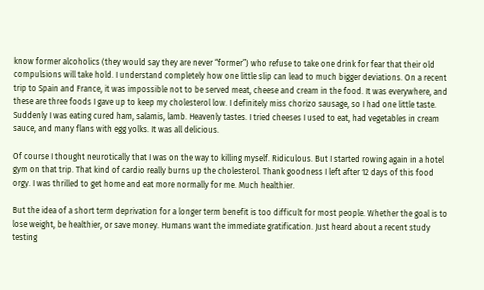know former alcoholics (they would say they are never “former”) who refuse to take one drink for fear that their old compulsions will take hold. I understand completely how one little slip can lead to much bigger deviations. On a recent trip to Spain and France, it was impossible not to be served meat, cheese and cream in the food. It was everywhere, and these are three foods I gave up to keep my cholesterol low. I definitely miss chorizo sausage, so I had one little taste. Suddenly I was eating cured ham, salamis, lamb. Heavenly tastes. I tried cheeses I used to eat, had vegetables in cream sauce, and many flans with egg yolks. It was all delicious.

Of course I thought neurotically that I was on the way to killing myself. Ridiculous. But I started rowing again in a hotel gym on that trip. That kind of cardio really burns up the cholesterol. Thank goodness I left after 12 days of this food orgy. I was thrilled to get home and eat more normally for me. Much healthier.

But the idea of a short term deprivation for a longer term benefit is too difficult for most people. Whether the goal is to lose weight, be healthier, or save money. Humans want the immediate gratification. Just heard about a recent study testing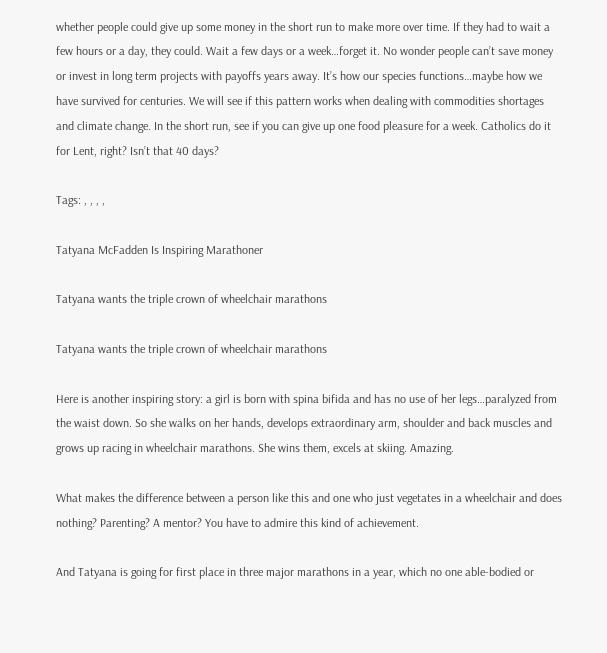whether people could give up some money in the short run to make more over time. If they had to wait a few hours or a day, they could. Wait a few days or a week…forget it. No wonder people can’t save money or invest in long term projects with payoffs years away. It’s how our species functions…maybe how we have survived for centuries. We will see if this pattern works when dealing with commodities shortages and climate change. In the short run, see if you can give up one food pleasure for a week. Catholics do it for Lent, right? Isn’t that 40 days?

Tags: , , , ,

Tatyana McFadden Is Inspiring Marathoner

Tatyana wants the triple crown of wheelchair marathons

Tatyana wants the triple crown of wheelchair marathons

Here is another inspiring story: a girl is born with spina bifida and has no use of her legs…paralyzed from the waist down. So she walks on her hands, develops extraordinary arm, shoulder and back muscles and grows up racing in wheelchair marathons. She wins them, excels at skiing. Amazing.

What makes the difference between a person like this and one who just vegetates in a wheelchair and does nothing? Parenting? A mentor? You have to admire this kind of achievement.

And Tatyana is going for first place in three major marathons in a year, which no one able-bodied or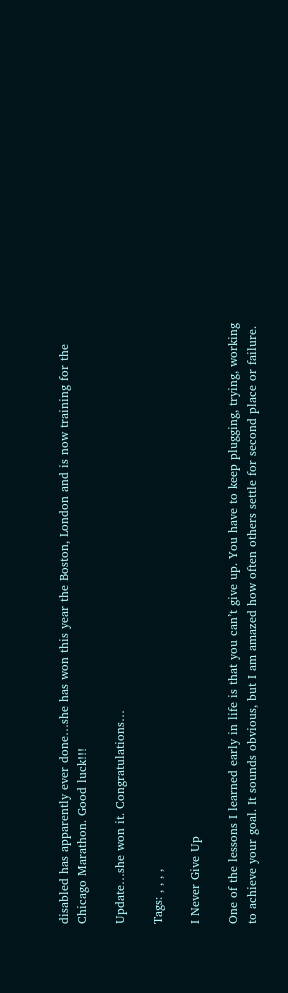disabled has apparently ever done…she has won this year the Boston, London and is now training for the Chicago Marathon. Good luck!!!

Update…she won it. Congratulations…

Tags: , , , ,

I Never Give Up

One of the lessons I learned early in life is that you can’t give up. You have to keep plugging, trying, working to achieve your goal. It sounds obvious, but I am amazed how often others settle for second place or failure.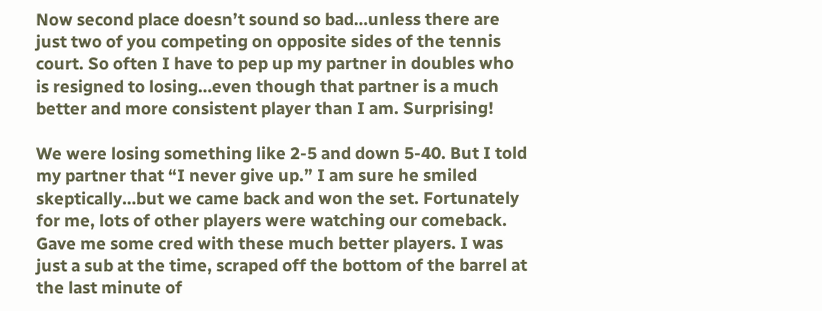Now second place doesn’t sound so bad…unless there are just two of you competing on opposite sides of the tennis court. So often I have to pep up my partner in doubles who is resigned to losing…even though that partner is a much better and more consistent player than I am. Surprising!

We were losing something like 2-5 and down 5-40. But I told my partner that “I never give up.” I am sure he smiled skeptically…but we came back and won the set. Fortunately for me, lots of other players were watching our comeback. Gave me some cred with these much better players. I was just a sub at the time, scraped off the bottom of the barrel at the last minute of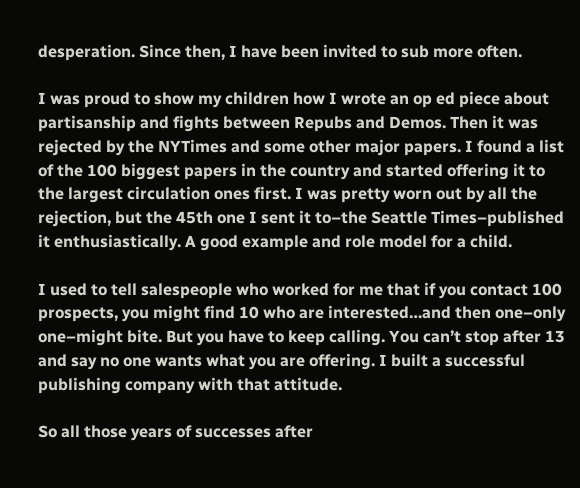desperation. Since then, I have been invited to sub more often.

I was proud to show my children how I wrote an op ed piece about partisanship and fights between Repubs and Demos. Then it was rejected by the NYTimes and some other major papers. I found a list of the 100 biggest papers in the country and started offering it to the largest circulation ones first. I was pretty worn out by all the rejection, but the 45th one I sent it to–the Seattle Times–published it enthusiastically. A good example and role model for a child.

I used to tell salespeople who worked for me that if you contact 100 prospects, you might find 10 who are interested…and then one–only one–might bite. But you have to keep calling. You can’t stop after 13 and say no one wants what you are offering. I built a successful publishing company with that attitude.

So all those years of successes after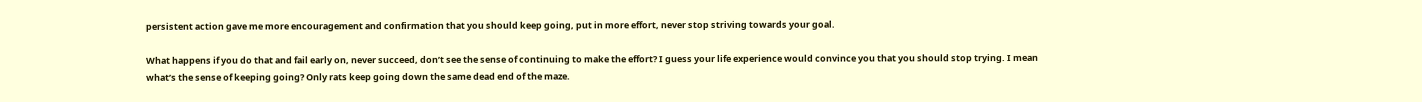persistent action gave me more encouragement and confirmation that you should keep going, put in more effort, never stop striving towards your goal.

What happens if you do that and fail early on, never succeed, don’t see the sense of continuing to make the effort? I guess your life experience would convince you that you should stop trying. I mean what’s the sense of keeping going? Only rats keep going down the same dead end of the maze.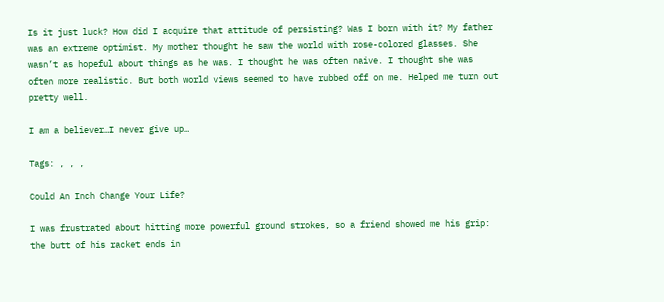Is it just luck? How did I acquire that attitude of persisting? Was I born with it? My father was an extreme optimist. My mother thought he saw the world with rose-colored glasses. She wasn’t as hopeful about things as he was. I thought he was often naive. I thought she was often more realistic. But both world views seemed to have rubbed off on me. Helped me turn out pretty well.

I am a believer…I never give up…

Tags: , , ,

Could An Inch Change Your Life?

I was frustrated about hitting more powerful ground strokes, so a friend showed me his grip: the butt of his racket ends in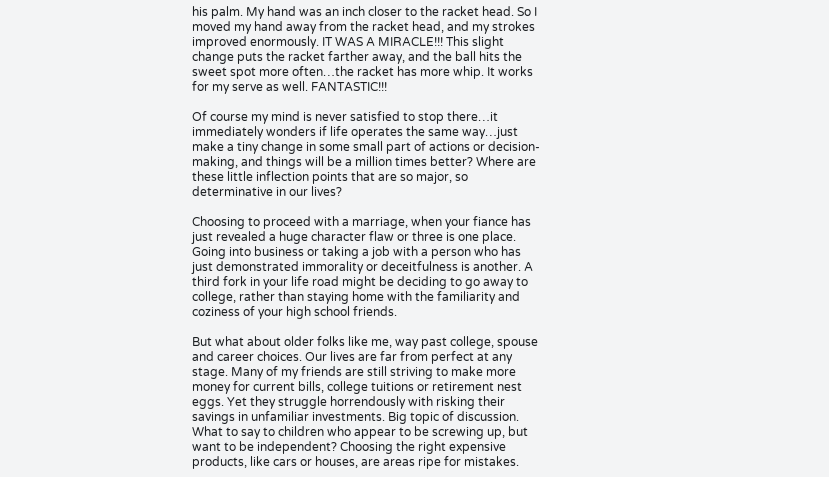his palm. My hand was an inch closer to the racket head. So I moved my hand away from the racket head, and my strokes improved enormously. IT WAS A MIRACLE!!! This slight change puts the racket farther away, and the ball hits the sweet spot more often…the racket has more whip. It works for my serve as well. FANTASTIC!!!

Of course my mind is never satisfied to stop there…it immediately wonders if life operates the same way…just make a tiny change in some small part of actions or decision-making, and things will be a million times better? Where are these little inflection points that are so major, so determinative in our lives?

Choosing to proceed with a marriage, when your fiance has just revealed a huge character flaw or three is one place. Going into business or taking a job with a person who has just demonstrated immorality or deceitfulness is another. A third fork in your life road might be deciding to go away to college, rather than staying home with the familiarity and coziness of your high school friends.

But what about older folks like me, way past college, spouse and career choices. Our lives are far from perfect at any stage. Many of my friends are still striving to make more money for current bills, college tuitions or retirement nest eggs. Yet they struggle horrendously with risking their savings in unfamiliar investments. Big topic of discussion. What to say to children who appear to be screwing up, but want to be independent? Choosing the right expensive products, like cars or houses, are areas ripe for mistakes.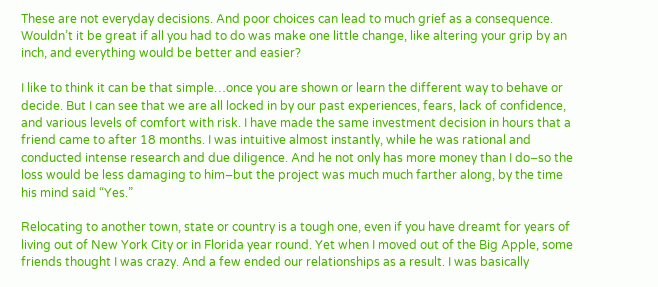These are not everyday decisions. And poor choices can lead to much grief as a consequence. Wouldn’t it be great if all you had to do was make one little change, like altering your grip by an inch, and everything would be better and easier?

I like to think it can be that simple…once you are shown or learn the different way to behave or decide. But I can see that we are all locked in by our past experiences, fears, lack of confidence, and various levels of comfort with risk. I have made the same investment decision in hours that a friend came to after 18 months. I was intuitive almost instantly, while he was rational and conducted intense research and due diligence. And he not only has more money than I do–so the loss would be less damaging to him–but the project was much much farther along, by the time his mind said “Yes.”

Relocating to another town, state or country is a tough one, even if you have dreamt for years of living out of New York City or in Florida year round. Yet when I moved out of the Big Apple, some friends thought I was crazy. And a few ended our relationships as a result. I was basically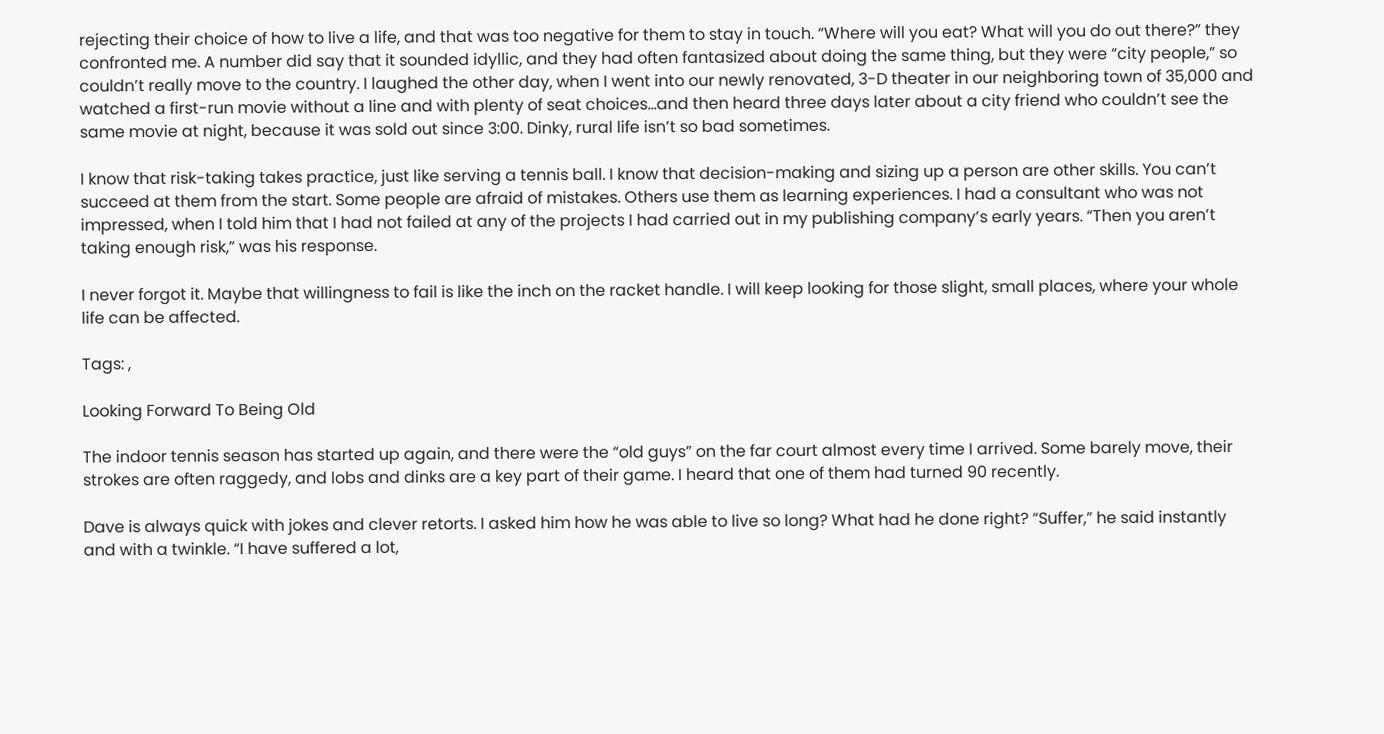rejecting their choice of how to live a life, and that was too negative for them to stay in touch. “Where will you eat? What will you do out there?” they confronted me. A number did say that it sounded idyllic, and they had often fantasized about doing the same thing, but they were “city people,” so couldn’t really move to the country. I laughed the other day, when I went into our newly renovated, 3-D theater in our neighboring town of 35,000 and watched a first-run movie without a line and with plenty of seat choices…and then heard three days later about a city friend who couldn’t see the same movie at night, because it was sold out since 3:00. Dinky, rural life isn’t so bad sometimes.

I know that risk-taking takes practice, just like serving a tennis ball. I know that decision-making and sizing up a person are other skills. You can’t succeed at them from the start. Some people are afraid of mistakes. Others use them as learning experiences. I had a consultant who was not impressed, when I told him that I had not failed at any of the projects I had carried out in my publishing company’s early years. “Then you aren’t taking enough risk,” was his response.

I never forgot it. Maybe that willingness to fail is like the inch on the racket handle. I will keep looking for those slight, small places, where your whole life can be affected.

Tags: ,

Looking Forward To Being Old

The indoor tennis season has started up again, and there were the “old guys” on the far court almost every time I arrived. Some barely move, their strokes are often raggedy, and lobs and dinks are a key part of their game. I heard that one of them had turned 90 recently.

Dave is always quick with jokes and clever retorts. I asked him how he was able to live so long? What had he done right? “Suffer,” he said instantly and with a twinkle. “I have suffered a lot,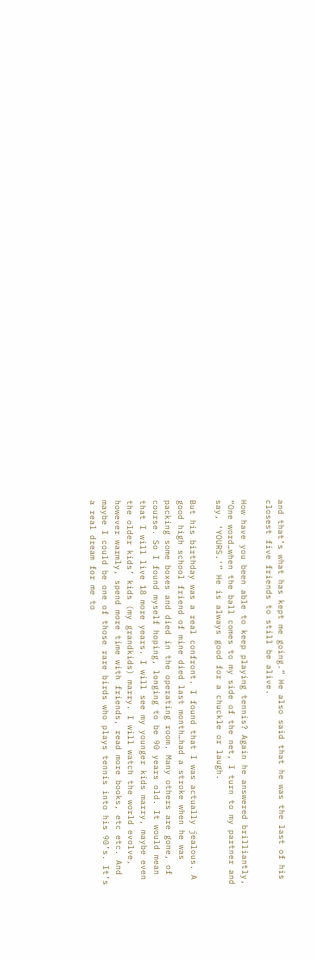and that’s what has kept me going.” He also said that he was the last of his closest five friends to still be alive.

How have you been able to keep playing tennis? Again he answered brilliantly, “One word…when the ball comes to my side of the net, I turn to my partner and say, ‘YOURS.'” He is always good for a chuckle or laugh.

But his birthday was a real confront. I found that I was actually jealous. A good high school friend of mine died last month…had a stroke when he was packing some boxes and died in the operating room. Many others are gone, of course. So I found myself hoping, longing to be 90 years old. It would mean that I will live 18 more years. I will see my younger kids marry, maybe even the older kids’ kids (my grandkids) marry. I will watch the world evolve, however warmly, spend more time with friends, read more books, etc etc. And maybe I could be one of those rare birds who plays tennis into his 90’s. It’s a real dream for me to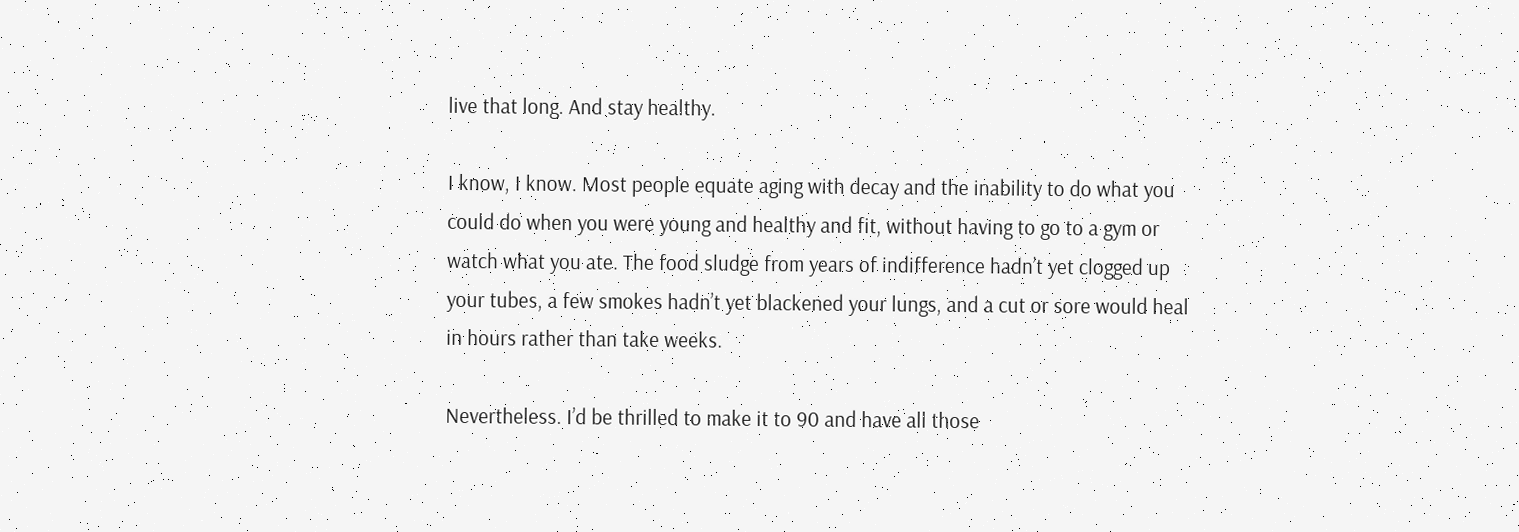live that long. And stay healthy.

I know, I know. Most people equate aging with decay and the inability to do what you could do when you were young and healthy and fit, without having to go to a gym or watch what you ate. The food sludge from years of indifference hadn’t yet clogged up your tubes, a few smokes hadn’t yet blackened your lungs, and a cut or sore would heal in hours rather than take weeks.

Nevertheless. I’d be thrilled to make it to 90 and have all those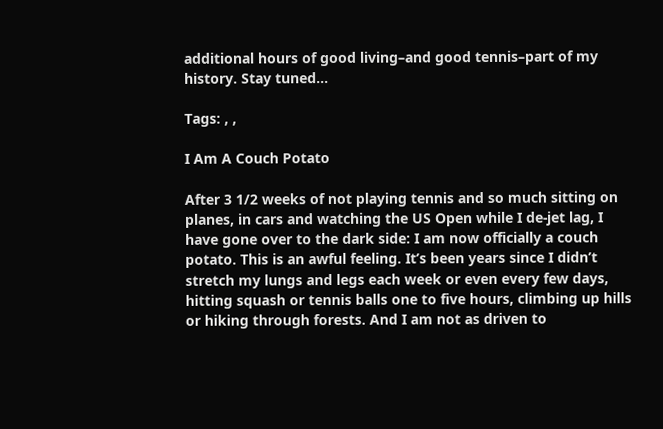additional hours of good living–and good tennis–part of my history. Stay tuned…

Tags: , ,

I Am A Couch Potato

After 3 1/2 weeks of not playing tennis and so much sitting on planes, in cars and watching the US Open while I de-jet lag, I have gone over to the dark side: I am now officially a couch potato. This is an awful feeling. It’s been years since I didn’t stretch my lungs and legs each week or even every few days, hitting squash or tennis balls one to five hours, climbing up hills or hiking through forests. And I am not as driven to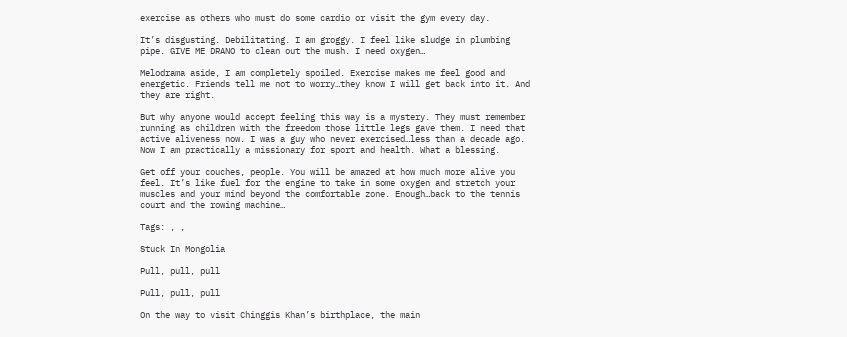exercise as others who must do some cardio or visit the gym every day.

It’s disgusting. Debilitating. I am groggy. I feel like sludge in plumbing pipe. GIVE ME DRANO to clean out the mush. I need oxygen…

Melodrama aside, I am completely spoiled. Exercise makes me feel good and energetic. Friends tell me not to worry…they know I will get back into it. And they are right.

But why anyone would accept feeling this way is a mystery. They must remember running as children with the freedom those little legs gave them. I need that active aliveness now. I was a guy who never exercised…less than a decade ago. Now I am practically a missionary for sport and health. What a blessing.

Get off your couches, people. You will be amazed at how much more alive you feel. It’s like fuel for the engine to take in some oxygen and stretch your muscles and your mind beyond the comfortable zone. Enough…back to the tennis court and the rowing machine…

Tags: , ,

Stuck In Mongolia

Pull, pull, pull

Pull, pull, pull

On the way to visit Chinggis Khan’s birthplace, the main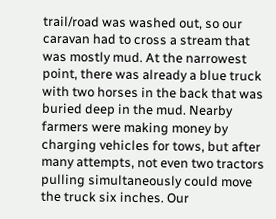trail/road was washed out, so our caravan had to cross a stream that was mostly mud. At the narrowest point, there was already a blue truck with two horses in the back that was buried deep in the mud. Nearby farmers were making money by charging vehicles for tows, but after many attempts, not even two tractors pulling simultaneously could move the truck six inches. Our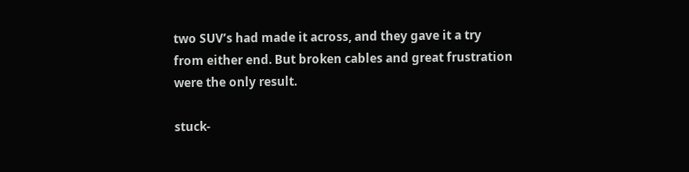two SUV’s had made it across, and they gave it a try from either end. But broken cables and great frustration were the only result.

stuck-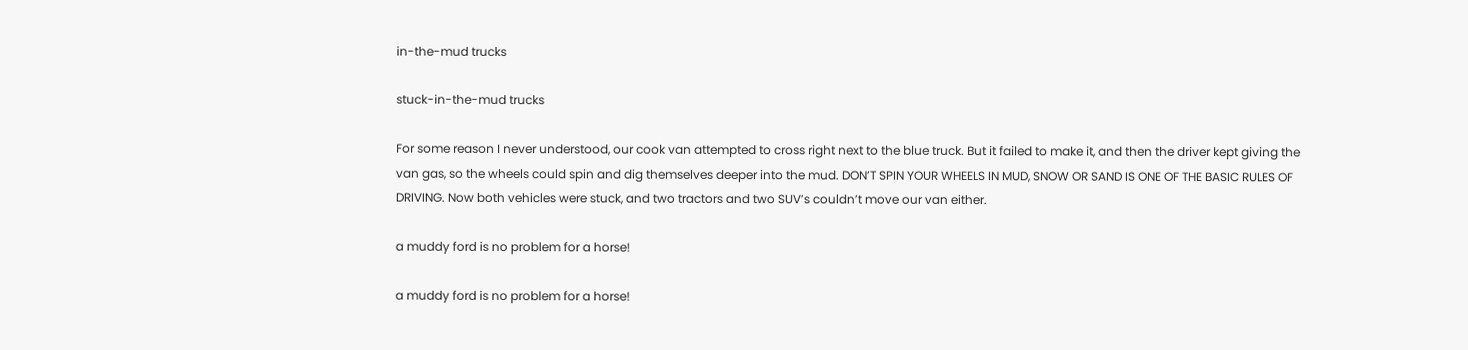in-the-mud trucks

stuck-in-the-mud trucks

For some reason I never understood, our cook van attempted to cross right next to the blue truck. But it failed to make it, and then the driver kept giving the van gas, so the wheels could spin and dig themselves deeper into the mud. DON’T SPIN YOUR WHEELS IN MUD, SNOW OR SAND IS ONE OF THE BASIC RULES OF DRIVING. Now both vehicles were stuck, and two tractors and two SUV’s couldn’t move our van either.

a muddy ford is no problem for a horse!

a muddy ford is no problem for a horse!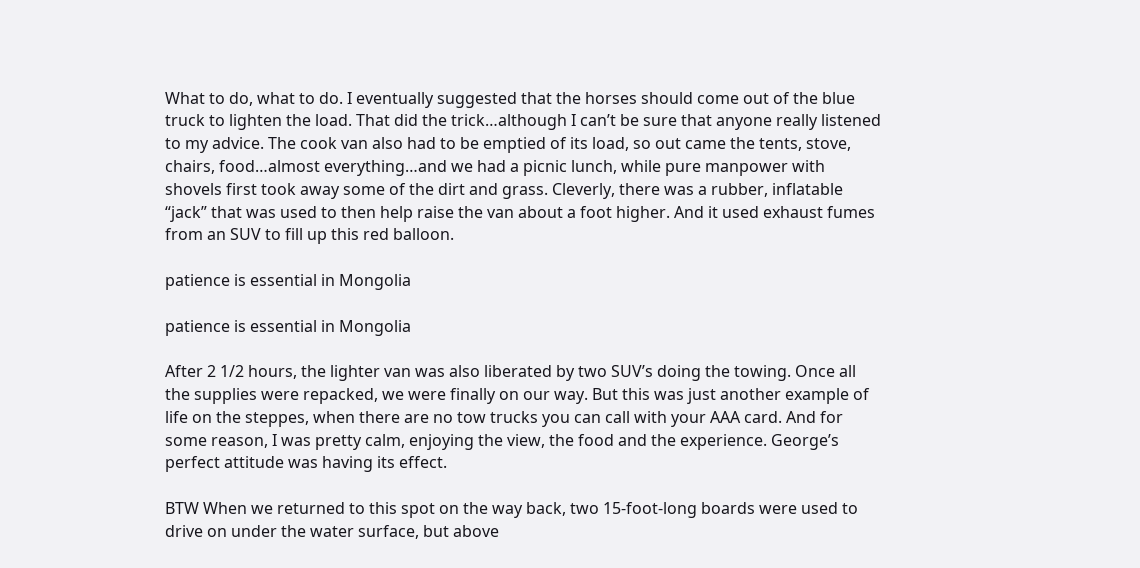What to do, what to do. I eventually suggested that the horses should come out of the blue truck to lighten the load. That did the trick…although I can’t be sure that anyone really listened to my advice. The cook van also had to be emptied of its load, so out came the tents, stove, chairs, food…almost everything…and we had a picnic lunch, while pure manpower with shovels first took away some of the dirt and grass. Cleverly, there was a rubber, inflatable “jack” that was used to then help raise the van about a foot higher. And it used exhaust fumes from an SUV to fill up this red balloon.

patience is essential in Mongolia

patience is essential in Mongolia

After 2 1/2 hours, the lighter van was also liberated by two SUV’s doing the towing. Once all the supplies were repacked, we were finally on our way. But this was just another example of life on the steppes, when there are no tow trucks you can call with your AAA card. And for some reason, I was pretty calm, enjoying the view, the food and the experience. George’s perfect attitude was having its effect.

BTW When we returned to this spot on the way back, two 15-foot-long boards were used to drive on under the water surface, but above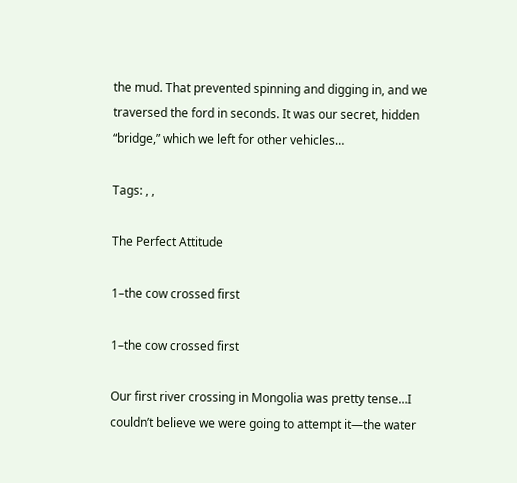the mud. That prevented spinning and digging in, and we traversed the ford in seconds. It was our secret, hidden “bridge,” which we left for other vehicles…

Tags: , ,

The Perfect Attitude

1–the cow crossed first

1–the cow crossed first

Our first river crossing in Mongolia was pretty tense…I couldn’t believe we were going to attempt it—the water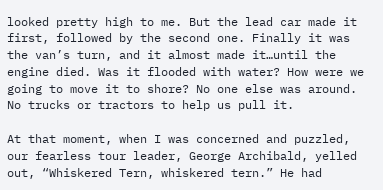looked pretty high to me. But the lead car made it first, followed by the second one. Finally it was the van’s turn, and it almost made it…until the engine died. Was it flooded with water? How were we going to move it to shore? No one else was around. No trucks or tractors to help us pull it.

At that moment, when I was concerned and puzzled, our fearless tour leader, George Archibald, yelled out, “Whiskered Tern, whiskered tern.” He had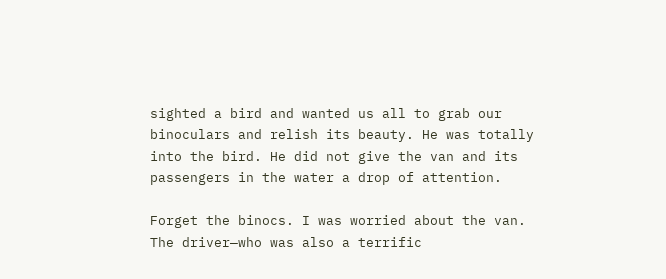sighted a bird and wanted us all to grab our binoculars and relish its beauty. He was totally into the bird. He did not give the van and its passengers in the water a drop of attention.

Forget the binocs. I was worried about the van. The driver—who was also a terrific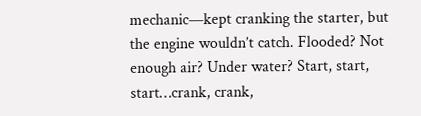mechanic—kept cranking the starter, but the engine wouldn’t catch. Flooded? Not enough air? Under water? Start, start, start…crank, crank,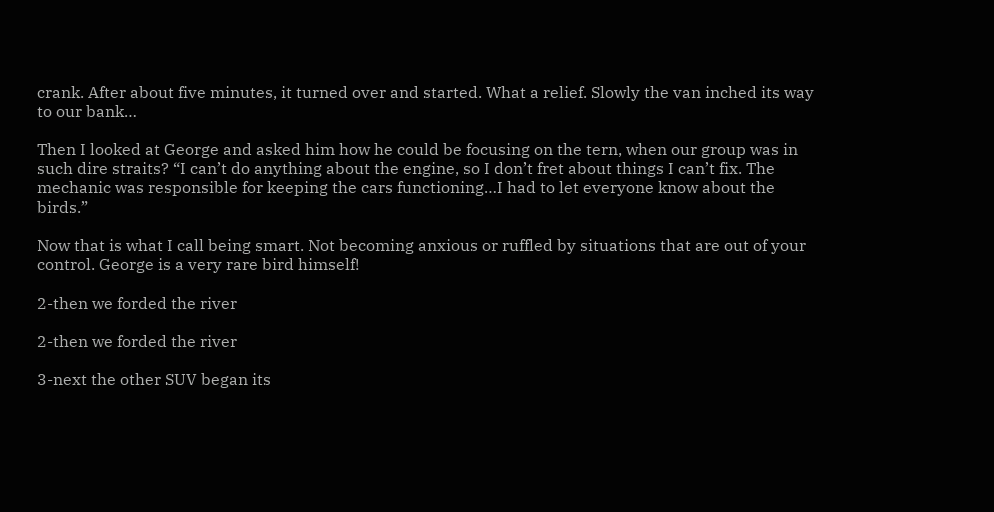crank. After about five minutes, it turned over and started. What a relief. Slowly the van inched its way to our bank…

Then I looked at George and asked him how he could be focusing on the tern, when our group was in such dire straits? “I can’t do anything about the engine, so I don’t fret about things I can’t fix. The mechanic was responsible for keeping the cars functioning…I had to let everyone know about the birds.”

Now that is what I call being smart. Not becoming anxious or ruffled by situations that are out of your control. George is a very rare bird himself!

2-then we forded the river

2-then we forded the river

3-next the other SUV began its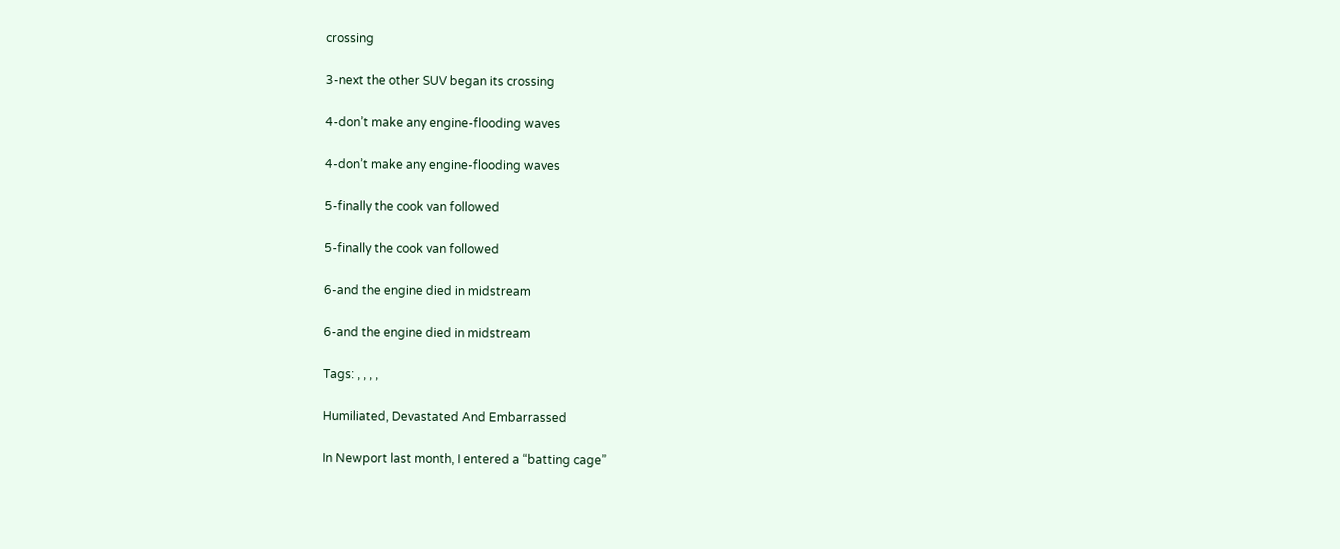crossing

3-next the other SUV began its crossing

4-don’t make any engine-flooding waves

4-don’t make any engine-flooding waves

5-finally the cook van followed

5-finally the cook van followed

6-and the engine died in midstream

6-and the engine died in midstream

Tags: , , , ,

Humiliated, Devastated And Embarrassed

In Newport last month, I entered a “batting cage”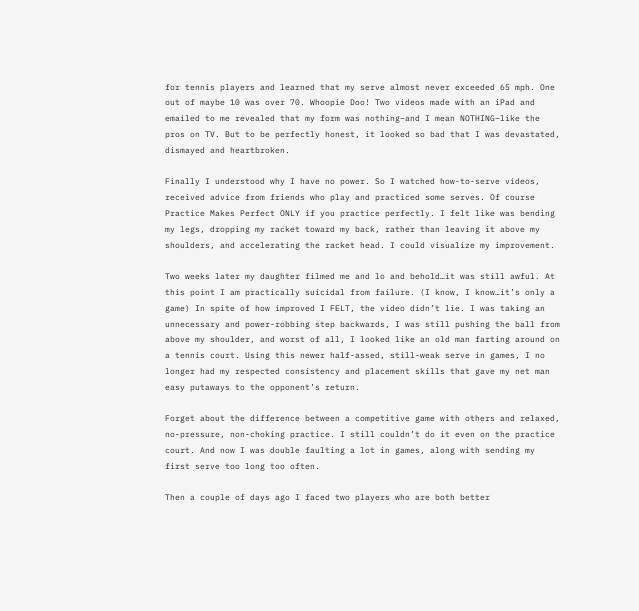for tennis players and learned that my serve almost never exceeded 65 mph. One out of maybe 10 was over 70. Whoopie Doo! Two videos made with an iPad and emailed to me revealed that my form was nothing–and I mean NOTHING–like the pros on TV. But to be perfectly honest, it looked so bad that I was devastated, dismayed and heartbroken.

Finally I understood why I have no power. So I watched how-to-serve videos, received advice from friends who play and practiced some serves. Of course Practice Makes Perfect ONLY if you practice perfectly. I felt like was bending my legs, dropping my racket toward my back, rather than leaving it above my shoulders, and accelerating the racket head. I could visualize my improvement.

Two weeks later my daughter filmed me and lo and behold…it was still awful. At this point I am practically suicidal from failure. (I know, I know…it’s only a game) In spite of how improved I FELT, the video didn’t lie. I was taking an unnecessary and power-robbing step backwards, I was still pushing the ball from above my shoulder, and worst of all, I looked like an old man farting around on a tennis court. Using this newer half-assed, still-weak serve in games, I no longer had my respected consistency and placement skills that gave my net man easy putaways to the opponent’s return.

Forget about the difference between a competitive game with others and relaxed, no-pressure, non-choking practice. I still couldn’t do it even on the practice court. And now I was double faulting a lot in games, along with sending my first serve too long too often.

Then a couple of days ago I faced two players who are both better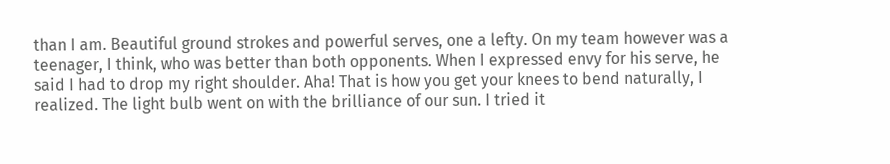than I am. Beautiful ground strokes and powerful serves, one a lefty. On my team however was a teenager, I think, who was better than both opponents. When I expressed envy for his serve, he said I had to drop my right shoulder. Aha! That is how you get your knees to bend naturally, I realized. The light bulb went on with the brilliance of our sun. I tried it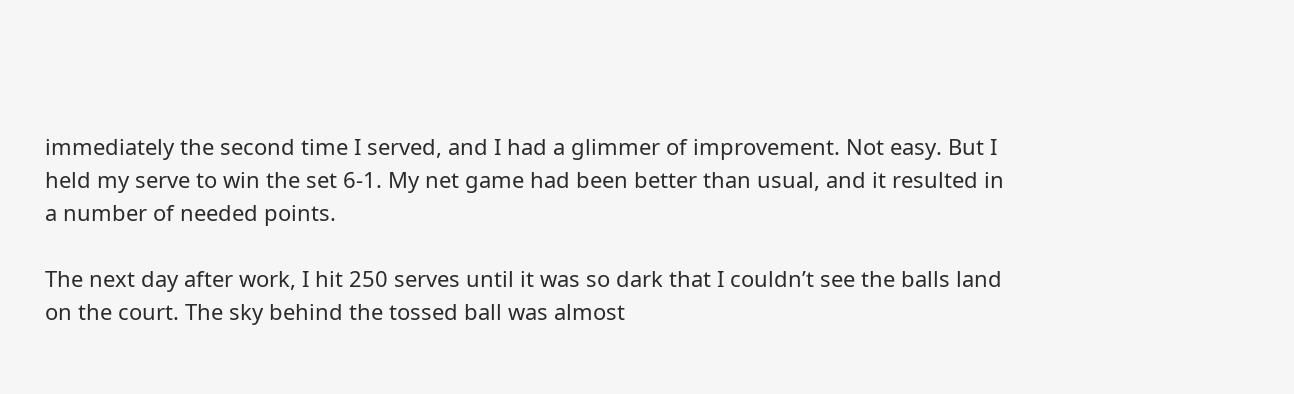immediately the second time I served, and I had a glimmer of improvement. Not easy. But I held my serve to win the set 6-1. My net game had been better than usual, and it resulted in a number of needed points.

The next day after work, I hit 250 serves until it was so dark that I couldn’t see the balls land on the court. The sky behind the tossed ball was almost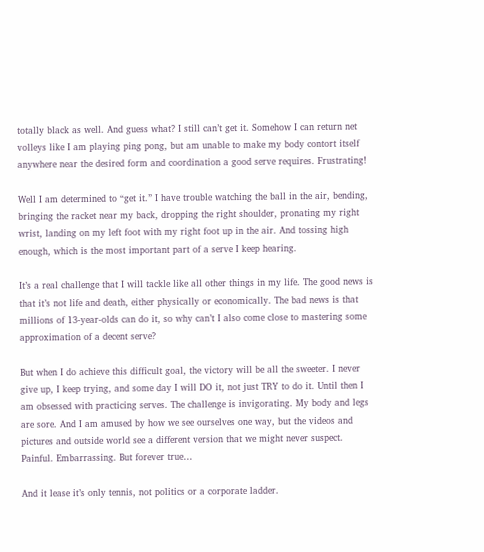totally black as well. And guess what? I still can’t get it. Somehow I can return net volleys like I am playing ping pong, but am unable to make my body contort itself anywhere near the desired form and coordination a good serve requires. Frustrating!

Well I am determined to “get it.” I have trouble watching the ball in the air, bending, bringing the racket near my back, dropping the right shoulder, pronating my right wrist, landing on my left foot with my right foot up in the air. And tossing high enough, which is the most important part of a serve I keep hearing.

It’s a real challenge that I will tackle like all other things in my life. The good news is that it’s not life and death, either physically or economically. The bad news is that millions of 13-year-olds can do it, so why can’t I also come close to mastering some approximation of a decent serve?

But when I do achieve this difficult goal, the victory will be all the sweeter. I never give up, I keep trying, and some day I will DO it, not just TRY to do it. Until then I am obsessed with practicing serves. The challenge is invigorating. My body and legs are sore. And I am amused by how we see ourselves one way, but the videos and pictures and outside world see a different version that we might never suspect. Painful. Embarrassing. But forever true…

And it lease it’s only tennis, not politics or a corporate ladder.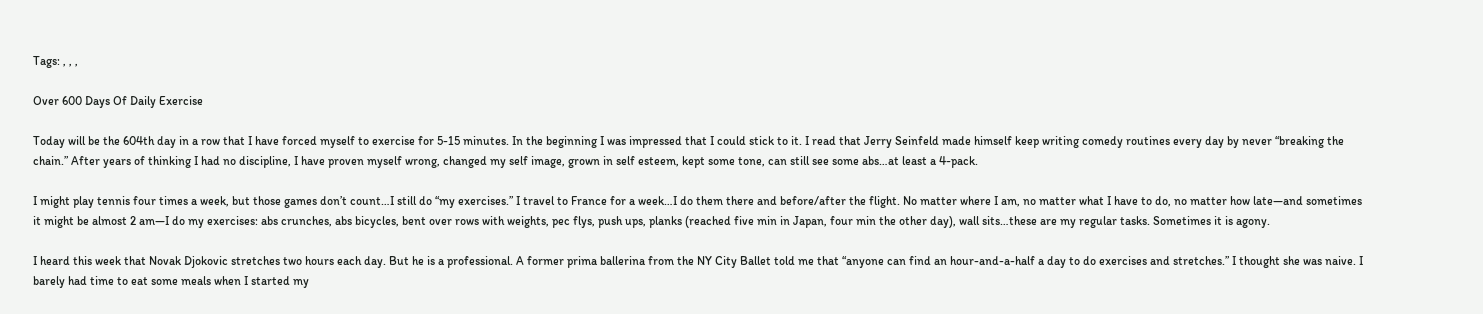Tags: , , ,

Over 600 Days Of Daily Exercise

Today will be the 604th day in a row that I have forced myself to exercise for 5-15 minutes. In the beginning I was impressed that I could stick to it. I read that Jerry Seinfeld made himself keep writing comedy routines every day by never “breaking the chain.” After years of thinking I had no discipline, I have proven myself wrong, changed my self image, grown in self esteem, kept some tone, can still see some abs…at least a 4-pack.

I might play tennis four times a week, but those games don’t count…I still do “my exercises.” I travel to France for a week…I do them there and before/after the flight. No matter where I am, no matter what I have to do, no matter how late—and sometimes it might be almost 2 am—I do my exercises: abs crunches, abs bicycles, bent over rows with weights, pec flys, push ups, planks (reached five min in Japan, four min the other day), wall sits…these are my regular tasks. Sometimes it is agony.

I heard this week that Novak Djokovic stretches two hours each day. But he is a professional. A former prima ballerina from the NY City Ballet told me that “anyone can find an hour-and-a-half a day to do exercises and stretches.” I thought she was naive. I barely had time to eat some meals when I started my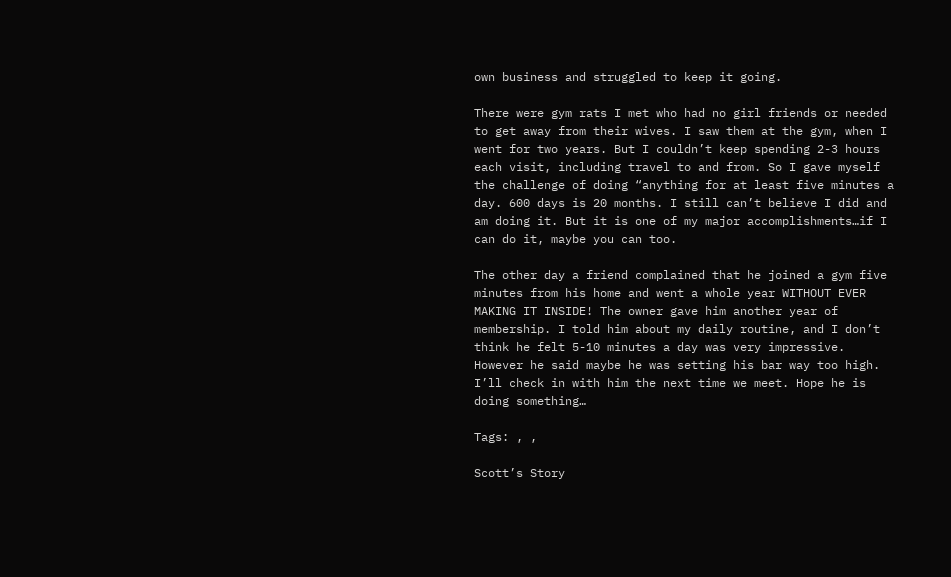own business and struggled to keep it going.

There were gym rats I met who had no girl friends or needed to get away from their wives. I saw them at the gym, when I went for two years. But I couldn’t keep spending 2-3 hours each visit, including travel to and from. So I gave myself the challenge of doing “anything for at least five minutes a day. 600 days is 20 months. I still can’t believe I did and am doing it. But it is one of my major accomplishments…if I can do it, maybe you can too.

The other day a friend complained that he joined a gym five minutes from his home and went a whole year WITHOUT EVER MAKING IT INSIDE! The owner gave him another year of membership. I told him about my daily routine, and I don’t think he felt 5-10 minutes a day was very impressive. However he said maybe he was setting his bar way too high. I’ll check in with him the next time we meet. Hope he is doing something…

Tags: , ,

Scott’s Story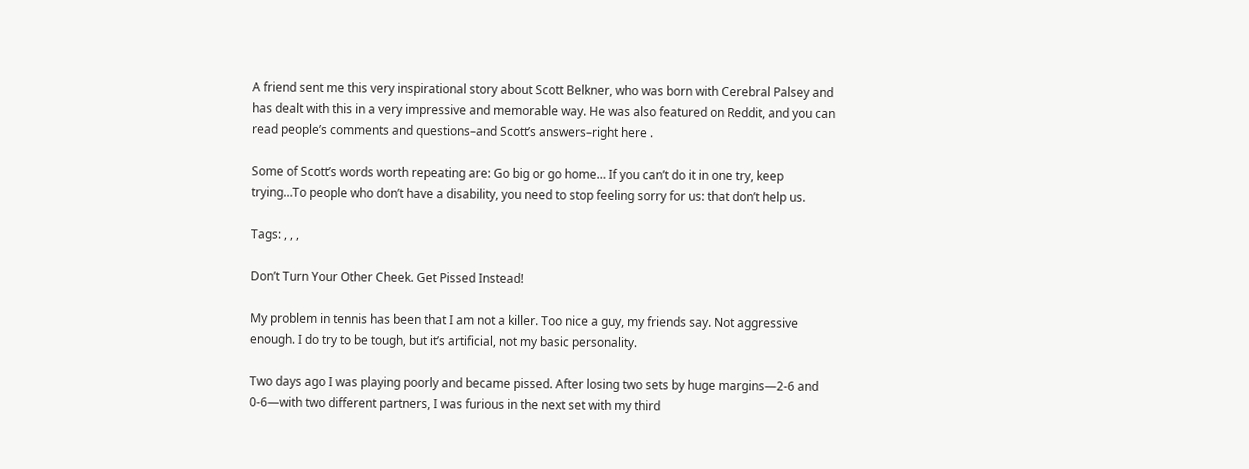A friend sent me this very inspirational story about Scott Belkner, who was born with Cerebral Palsey and has dealt with this in a very impressive and memorable way. He was also featured on Reddit, and you can read people’s comments and questions–and Scott’s answers–right here .

Some of Scott’s words worth repeating are: Go big or go home… If you can’t do it in one try, keep trying…To people who don’t have a disability, you need to stop feeling sorry for us: that don’t help us.

Tags: , , ,

Don’t Turn Your Other Cheek. Get Pissed Instead!

My problem in tennis has been that I am not a killer. Too nice a guy, my friends say. Not aggressive enough. I do try to be tough, but it’s artificial, not my basic personality.

Two days ago I was playing poorly and became pissed. After losing two sets by huge margins—2-6 and 0-6—with two different partners, I was furious in the next set with my third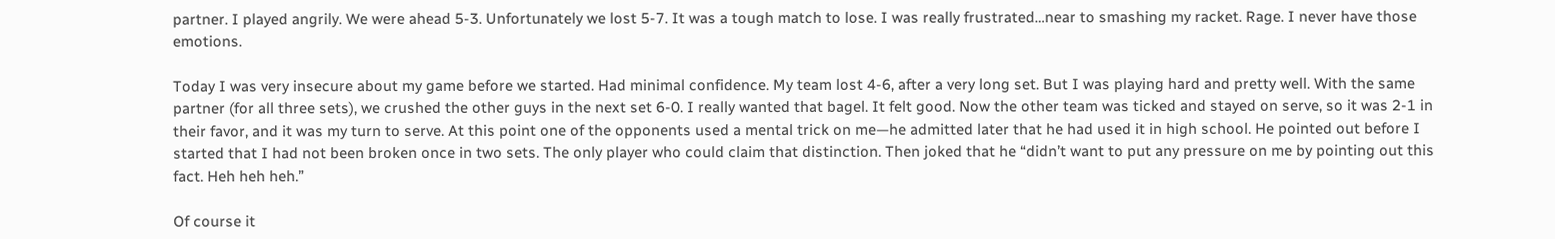partner. I played angrily. We were ahead 5-3. Unfortunately we lost 5-7. It was a tough match to lose. I was really frustrated…near to smashing my racket. Rage. I never have those emotions.

Today I was very insecure about my game before we started. Had minimal confidence. My team lost 4-6, after a very long set. But I was playing hard and pretty well. With the same partner (for all three sets), we crushed the other guys in the next set 6-0. I really wanted that bagel. It felt good. Now the other team was ticked and stayed on serve, so it was 2-1 in their favor, and it was my turn to serve. At this point one of the opponents used a mental trick on me—he admitted later that he had used it in high school. He pointed out before I started that I had not been broken once in two sets. The only player who could claim that distinction. Then joked that he “didn’t want to put any pressure on me by pointing out this fact. Heh heh heh.”

Of course it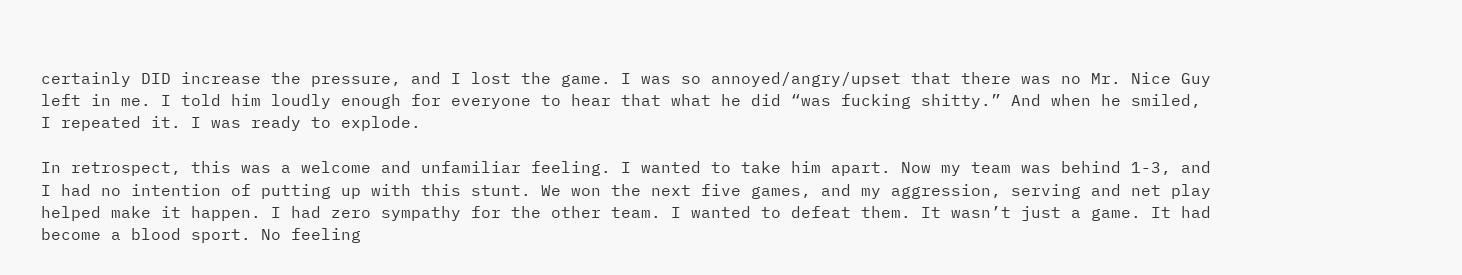certainly DID increase the pressure, and I lost the game. I was so annoyed/angry/upset that there was no Mr. Nice Guy left in me. I told him loudly enough for everyone to hear that what he did “was fucking shitty.” And when he smiled, I repeated it. I was ready to explode.

In retrospect, this was a welcome and unfamiliar feeling. I wanted to take him apart. Now my team was behind 1-3, and I had no intention of putting up with this stunt. We won the next five games, and my aggression, serving and net play helped make it happen. I had zero sympathy for the other team. I wanted to defeat them. It wasn’t just a game. It had become a blood sport. No feeling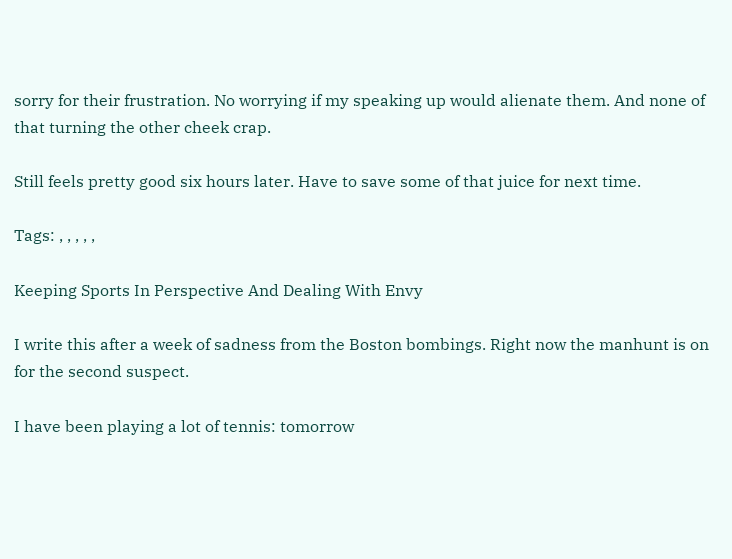sorry for their frustration. No worrying if my speaking up would alienate them. And none of that turning the other cheek crap.

Still feels pretty good six hours later. Have to save some of that juice for next time.

Tags: , , , , ,

Keeping Sports In Perspective And Dealing With Envy

I write this after a week of sadness from the Boston bombings. Right now the manhunt is on for the second suspect.

I have been playing a lot of tennis: tomorrow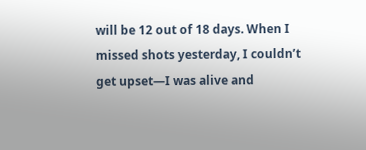will be 12 out of 18 days. When I missed shots yesterday, I couldn’t get upset—I was alive and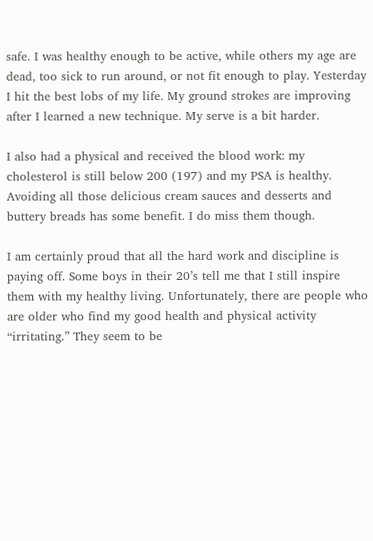safe. I was healthy enough to be active, while others my age are dead, too sick to run around, or not fit enough to play. Yesterday I hit the best lobs of my life. My ground strokes are improving after I learned a new technique. My serve is a bit harder.

I also had a physical and received the blood work: my cholesterol is still below 200 (197) and my PSA is healthy. Avoiding all those delicious cream sauces and desserts and buttery breads has some benefit. I do miss them though.

I am certainly proud that all the hard work and discipline is paying off. Some boys in their 20’s tell me that I still inspire them with my healthy living. Unfortunately, there are people who are older who find my good health and physical activity “irritating.” They seem to be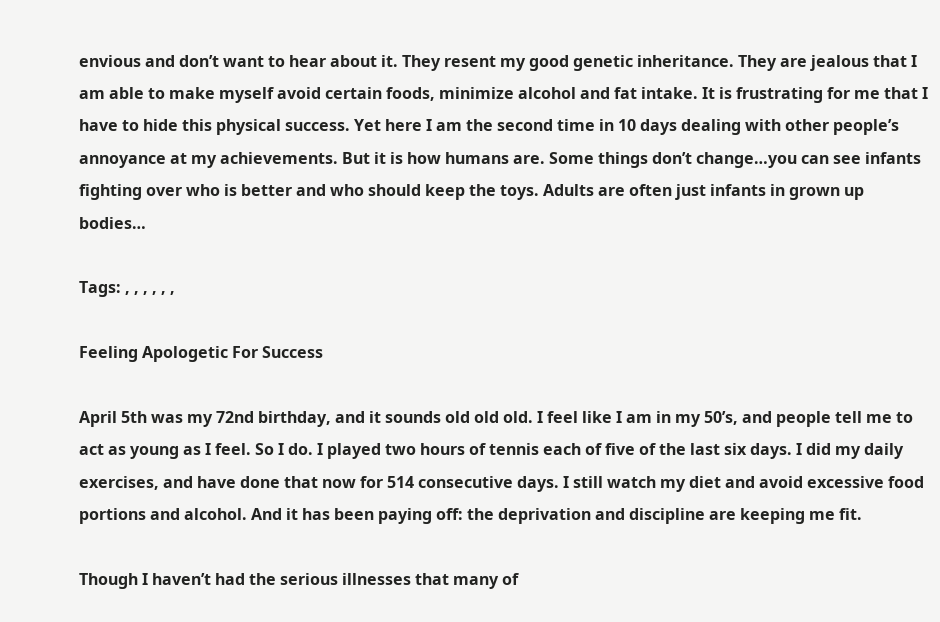envious and don’t want to hear about it. They resent my good genetic inheritance. They are jealous that I am able to make myself avoid certain foods, minimize alcohol and fat intake. It is frustrating for me that I have to hide this physical success. Yet here I am the second time in 10 days dealing with other people’s annoyance at my achievements. But it is how humans are. Some things don’t change…you can see infants fighting over who is better and who should keep the toys. Adults are often just infants in grown up bodies…

Tags: , , , , , ,

Feeling Apologetic For Success

April 5th was my 72nd birthday, and it sounds old old old. I feel like I am in my 50’s, and people tell me to act as young as I feel. So I do. I played two hours of tennis each of five of the last six days. I did my daily exercises, and have done that now for 514 consecutive days. I still watch my diet and avoid excessive food portions and alcohol. And it has been paying off: the deprivation and discipline are keeping me fit.

Though I haven’t had the serious illnesses that many of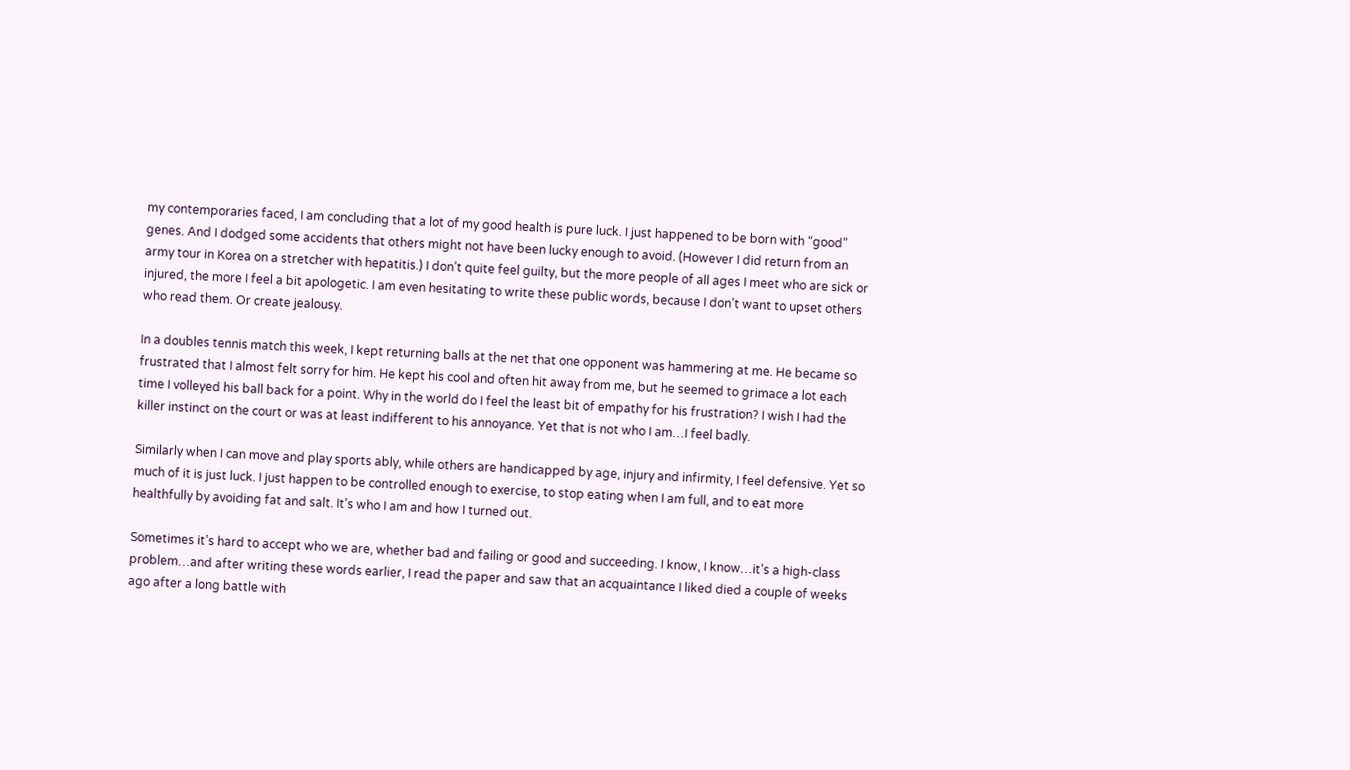my contemporaries faced, I am concluding that a lot of my good health is pure luck. I just happened to be born with “good” genes. And I dodged some accidents that others might not have been lucky enough to avoid. (However I did return from an army tour in Korea on a stretcher with hepatitis.) I don’t quite feel guilty, but the more people of all ages I meet who are sick or injured, the more I feel a bit apologetic. I am even hesitating to write these public words, because I don’t want to upset others who read them. Or create jealousy.

In a doubles tennis match this week, I kept returning balls at the net that one opponent was hammering at me. He became so frustrated that I almost felt sorry for him. He kept his cool and often hit away from me, but he seemed to grimace a lot each time I volleyed his ball back for a point. Why in the world do I feel the least bit of empathy for his frustration? I wish I had the killer instinct on the court or was at least indifferent to his annoyance. Yet that is not who I am…I feel badly.

Similarly when I can move and play sports ably, while others are handicapped by age, injury and infirmity, I feel defensive. Yet so much of it is just luck. I just happen to be controlled enough to exercise, to stop eating when I am full, and to eat more healthfully by avoiding fat and salt. It’s who I am and how I turned out.

Sometimes it’s hard to accept who we are, whether bad and failing or good and succeeding. I know, I know…it’s a high-class problem…and after writing these words earlier, I read the paper and saw that an acquaintance I liked died a couple of weeks ago after a long battle with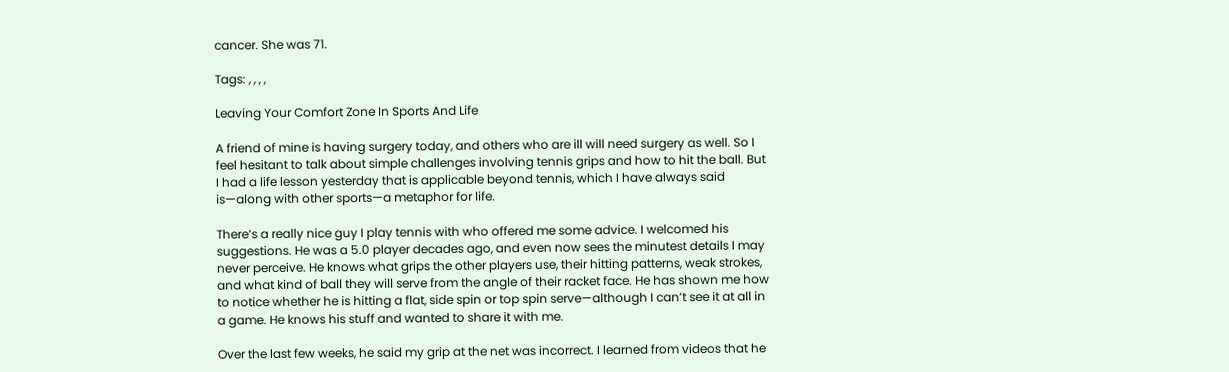cancer. She was 71.

Tags: , , , ,

Leaving Your Comfort Zone In Sports And Life

A friend of mine is having surgery today, and others who are ill will need surgery as well. So I feel hesitant to talk about simple challenges involving tennis grips and how to hit the ball. But I had a life lesson yesterday that is applicable beyond tennis, which I have always said is—along with other sports—a metaphor for life.

There’s a really nice guy I play tennis with who offered me some advice. I welcomed his suggestions. He was a 5.0 player decades ago, and even now sees the minutest details I may never perceive. He knows what grips the other players use, their hitting patterns, weak strokes, and what kind of ball they will serve from the angle of their racket face. He has shown me how to notice whether he is hitting a flat, side spin or top spin serve—although I can’t see it at all in a game. He knows his stuff and wanted to share it with me.

Over the last few weeks, he said my grip at the net was incorrect. I learned from videos that he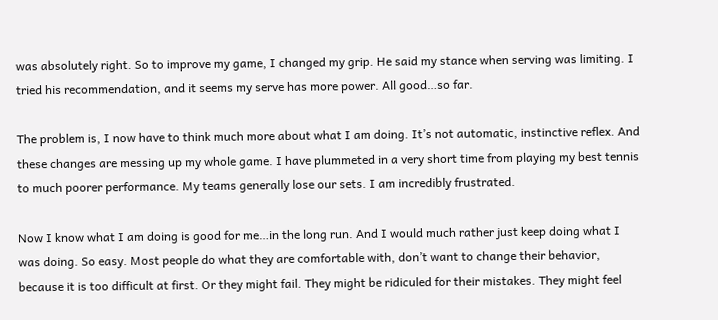was absolutely right. So to improve my game, I changed my grip. He said my stance when serving was limiting. I tried his recommendation, and it seems my serve has more power. All good…so far.

The problem is, I now have to think much more about what I am doing. It’s not automatic, instinctive reflex. And these changes are messing up my whole game. I have plummeted in a very short time from playing my best tennis to much poorer performance. My teams generally lose our sets. I am incredibly frustrated.

Now I know what I am doing is good for me…in the long run. And I would much rather just keep doing what I was doing. So easy. Most people do what they are comfortable with, don’t want to change their behavior, because it is too difficult at first. Or they might fail. They might be ridiculed for their mistakes. They might feel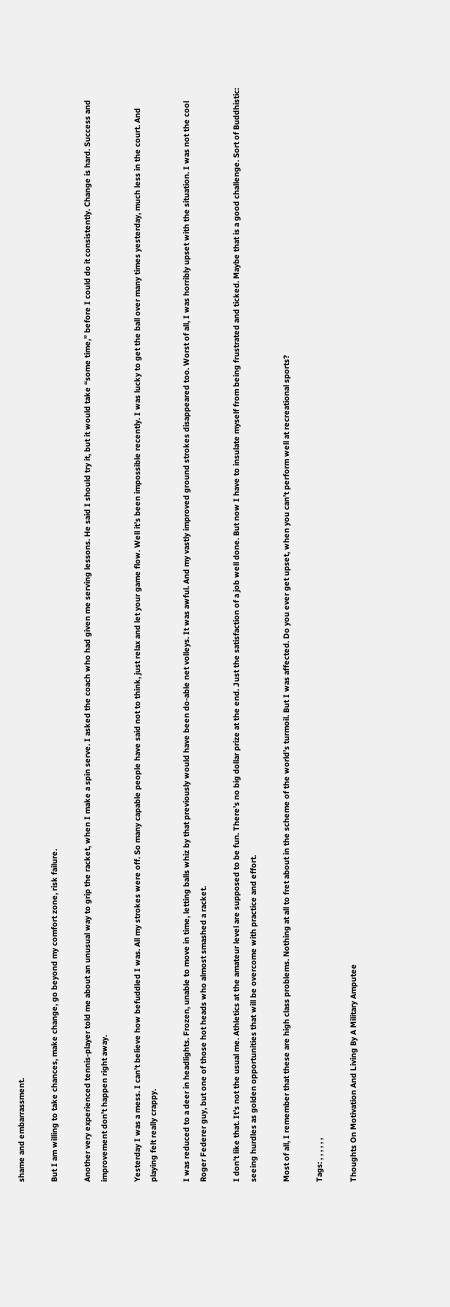shame and embarrassment.

But I am willing to take chances, make change, go beyond my comfort zone, risk failure.

Another very experienced tennis-player told me about an unusual way to grip the racket, when I make a spin serve. I asked the coach who had given me serving lessons. He said I should try it, but it would take “some time,” before I could do it consistently. Change is hard. Success and improvement don’t happen right away.

Yesterday I was a mess. I can’t believe how befuddled I was. All my strokes were off. So many capable people have said not to think, just relax and let your game flow. Well it’s been impossible recently. I was lucky to get the ball over many times yesterday, much less in the court. And playing felt really crappy.

I was reduced to a deer in headlights. Frozen, unable to move in time, letting balls whiz by that previously would have been do-able net volleys. It was awful. And my vastly improved ground strokes disappeared too. Worst of all, I was horribly upset with the situation. I was not the cool Roger Federer guy, but one of those hot heads who almost smashed a racket.

I don’t like that. It’s not the usual me. Athletics at the amateur level are supposed to be fun. There’s no big dollar prize at the end. Just the satisfaction of a job well done. But now I have to insulate myself from being frustrated and ticked. Maybe that is a good challenge. Sort of Buddhistic: seeing hurdles as golden opportunities that will be overcome with practice and effort.

Most of all, I remember that these are high class problems. Nothing at all to fret about in the scheme of the world’s turmoil. But I was affected. Do you ever get upset, when you can’t perform well at recreational sports?

Tags: , , , , , ,

Thoughts On Motivation And Living By A Military Amputee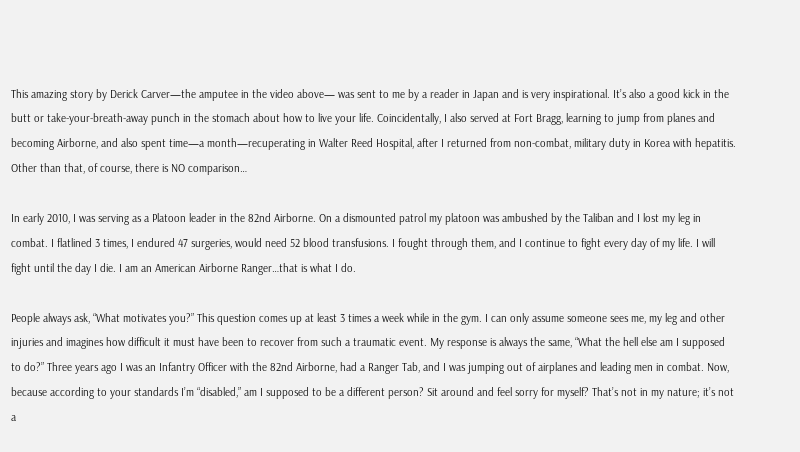This amazing story by Derick Carver—the amputee in the video above— was sent to me by a reader in Japan and is very inspirational. It’s also a good kick in the butt or take-your-breath-away punch in the stomach about how to live your life. Coincidentally, I also served at Fort Bragg, learning to jump from planes and becoming Airborne, and also spent time—a month—recuperating in Walter Reed Hospital, after I returned from non-combat, military duty in Korea with hepatitis. Other than that, of course, there is NO comparison…

In early 2010, I was serving as a Platoon leader in the 82nd Airborne. On a dismounted patrol my platoon was ambushed by the Taliban and I lost my leg in combat. I flatlined 3 times, I endured 47 surgeries, would need 52 blood transfusions. I fought through them, and I continue to fight every day of my life. I will fight until the day I die. I am an American Airborne Ranger…that is what I do.

People always ask, “What motivates you?” This question comes up at least 3 times a week while in the gym. I can only assume someone sees me, my leg and other injuries and imagines how difficult it must have been to recover from such a traumatic event. My response is always the same, “What the hell else am I supposed to do?” Three years ago I was an Infantry Officer with the 82nd Airborne, had a Ranger Tab, and I was jumping out of airplanes and leading men in combat. Now, because according to your standards I’m “disabled,” am I supposed to be a different person? Sit around and feel sorry for myself? That’s not in my nature; it’s not a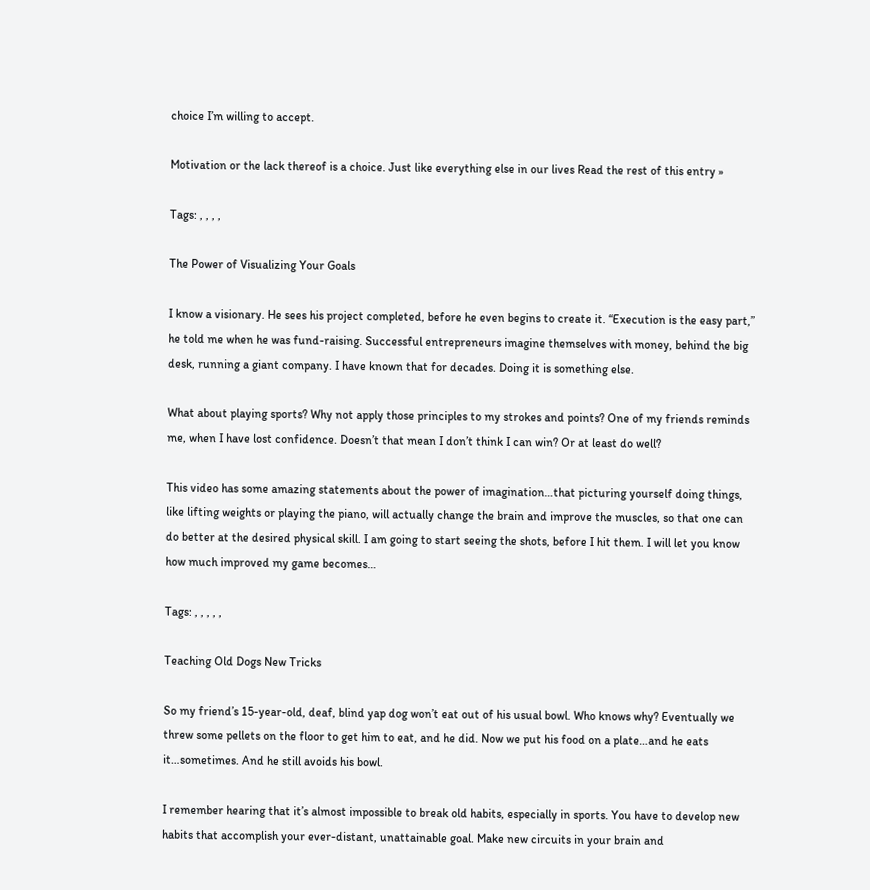choice I’m willing to accept.

Motivation or the lack thereof is a choice. Just like everything else in our lives Read the rest of this entry »

Tags: , , , ,

The Power of Visualizing Your Goals

I know a visionary. He sees his project completed, before he even begins to create it. “Execution is the easy part,” he told me when he was fund-raising. Successful entrepreneurs imagine themselves with money, behind the big desk, running a giant company. I have known that for decades. Doing it is something else.

What about playing sports? Why not apply those principles to my strokes and points? One of my friends reminds me, when I have lost confidence. Doesn’t that mean I don’t think I can win? Or at least do well?

This video has some amazing statements about the power of imagination…that picturing yourself doing things, like lifting weights or playing the piano, will actually change the brain and improve the muscles, so that one can do better at the desired physical skill. I am going to start seeing the shots, before I hit them. I will let you know how much improved my game becomes…

Tags: , , , , ,

Teaching Old Dogs New Tricks

So my friend’s 15-year-old, deaf, blind yap dog won’t eat out of his usual bowl. Who knows why? Eventually we threw some pellets on the floor to get him to eat, and he did. Now we put his food on a plate…and he eats it…sometimes. And he still avoids his bowl.

I remember hearing that it’s almost impossible to break old habits, especially in sports. You have to develop new habits that accomplish your ever-distant, unattainable goal. Make new circuits in your brain and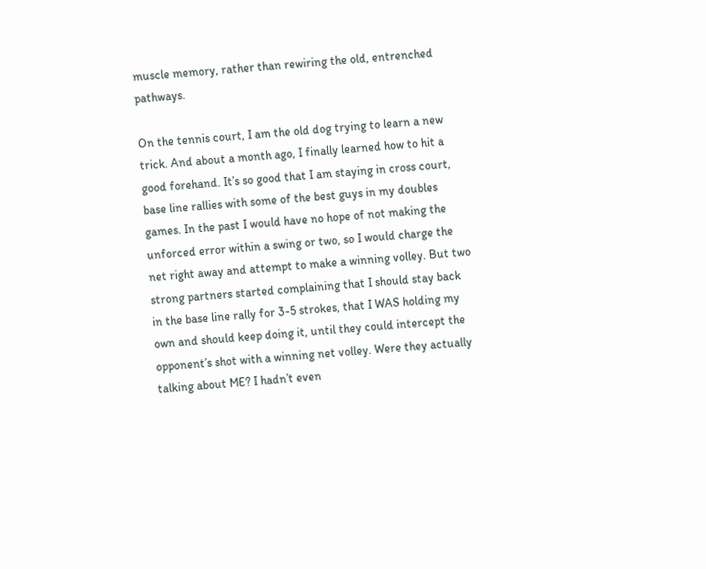muscle memory, rather than rewiring the old, entrenched pathways.

On the tennis court, I am the old dog trying to learn a new trick. And about a month ago, I finally learned how to hit a good forehand. It’s so good that I am staying in cross court, base line rallies with some of the best guys in my doubles games. In the past I would have no hope of not making the unforced error within a swing or two, so I would charge the net right away and attempt to make a winning volley. But two strong partners started complaining that I should stay back in the base line rally for 3-5 strokes, that I WAS holding my own and should keep doing it, until they could intercept the opponent’s shot with a winning net volley. Were they actually talking about ME? I hadn’t even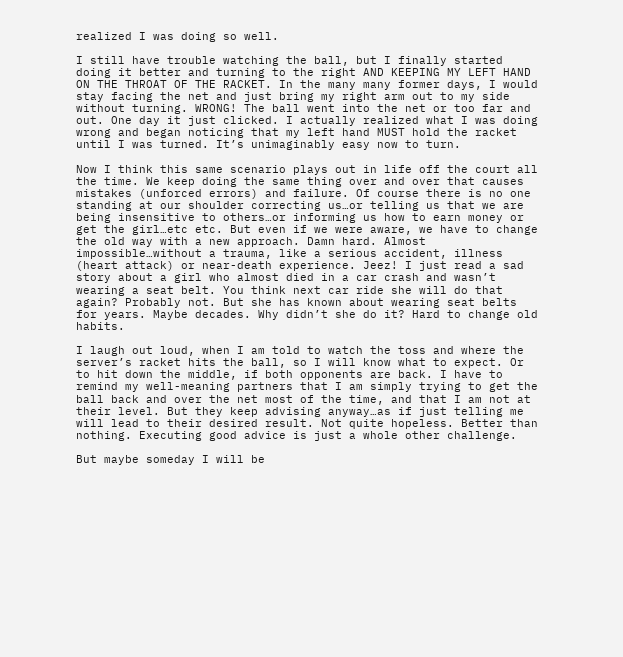realized I was doing so well.

I still have trouble watching the ball, but I finally started doing it better and turning to the right AND KEEPING MY LEFT HAND ON THE THROAT OF THE RACKET. In the many many former days, I would stay facing the net and just bring my right arm out to my side without turning. WRONG! The ball went into the net or too far and out. One day it just clicked. I actually realized what I was doing wrong and began noticing that my left hand MUST hold the racket until I was turned. It’s unimaginably easy now to turn.

Now I think this same scenario plays out in life off the court all the time. We keep doing the same thing over and over that causes mistakes (unforced errors) and failure. Of course there is no one standing at our shoulder correcting us…or telling us that we are being insensitive to others…or informing us how to earn money or get the girl…etc etc. But even if we were aware, we have to change the old way with a new approach. Damn hard. Almost impossible…without a trauma, like a serious accident, illness (heart attack) or near-death experience. Jeez! I just read a sad story about a girl who almost died in a car crash and wasn’t wearing a seat belt. You think next car ride she will do that again? Probably not. But she has known about wearing seat belts for years. Maybe decades. Why didn’t she do it? Hard to change old habits.

I laugh out loud, when I am told to watch the toss and where the server’s racket hits the ball, so I will know what to expect. Or to hit down the middle, if both opponents are back. I have to remind my well-meaning partners that I am simply trying to get the ball back and over the net most of the time, and that I am not at their level. But they keep advising anyway…as if just telling me will lead to their desired result. Not quite hopeless. Better than nothing. Executing good advice is just a whole other challenge.

But maybe someday I will be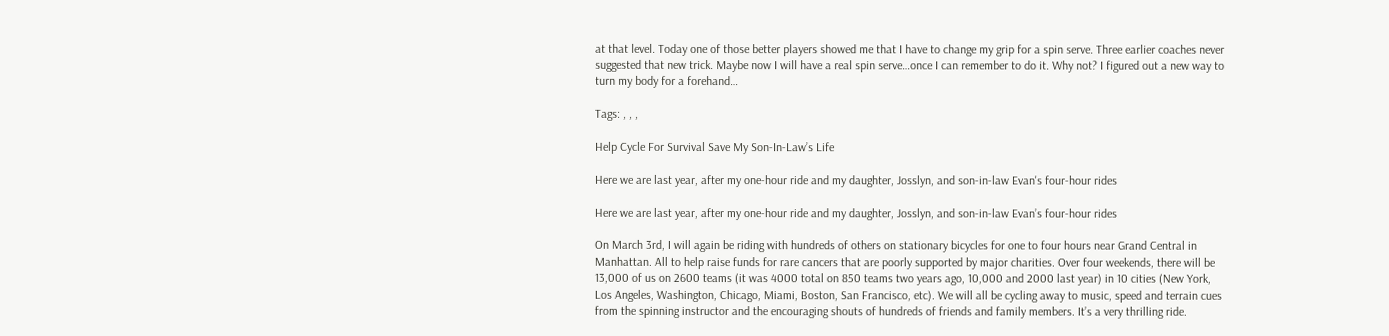at that level. Today one of those better players showed me that I have to change my grip for a spin serve. Three earlier coaches never suggested that new trick. Maybe now I will have a real spin serve…once I can remember to do it. Why not? I figured out a new way to turn my body for a forehand…

Tags: , , ,

Help Cycle For Survival Save My Son-In-Law’s Life

Here we are last year, after my one-hour ride and my daughter, Josslyn, and son-in-law Evan's four-hour rides

Here we are last year, after my one-hour ride and my daughter, Josslyn, and son-in-law Evan’s four-hour rides

On March 3rd, I will again be riding with hundreds of others on stationary bicycles for one to four hours near Grand Central in Manhattan. All to help raise funds for rare cancers that are poorly supported by major charities. Over four weekends, there will be 13,000 of us on 2600 teams (it was 4000 total on 850 teams two years ago, 10,000 and 2000 last year) in 10 cities (New York, Los Angeles, Washington, Chicago, Miami, Boston, San Francisco, etc). We will all be cycling away to music, speed and terrain cues from the spinning instructor and the encouraging shouts of hundreds of friends and family members. It’s a very thrilling ride.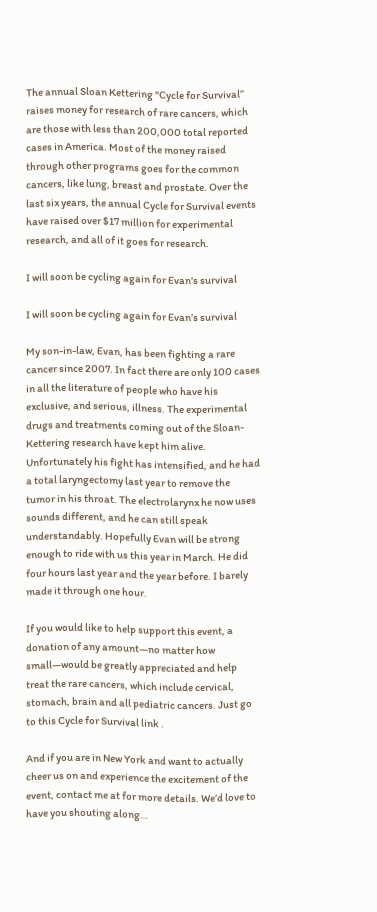The annual Sloan Kettering “Cycle for Survival” raises money for research of rare cancers, which are those with less than 200,000 total reported cases in America. Most of the money raised through other programs goes for the common cancers, like lung, breast and prostate. Over the last six years, the annual Cycle for Survival events have raised over $17 million for experimental research, and all of it goes for research.

I will soon be cycling again for Evan's survival

I will soon be cycling again for Evan’s survival

My son-in-law, Evan, has been fighting a rare cancer since 2007. In fact there are only 100 cases in all the literature of people who have his exclusive, and serious, illness. The experimental drugs and treatments coming out of the Sloan-Kettering research have kept him alive. Unfortunately his fight has intensified, and he had a total laryngectomy last year to remove the tumor in his throat. The electrolarynx he now uses sounds different, and he can still speak understandably. Hopefully Evan will be strong enough to ride with us this year in March. He did four hours last year and the year before. I barely made it through one hour.

If you would like to help support this event, a donation of any amount—no matter how small—would be greatly appreciated and help treat the rare cancers, which include cervical, stomach, brain and all pediatric cancers. Just go to this Cycle for Survival link .

And if you are in New York and want to actually cheer us on and experience the excitement of the event, contact me at for more details. We’d love to have you shouting along…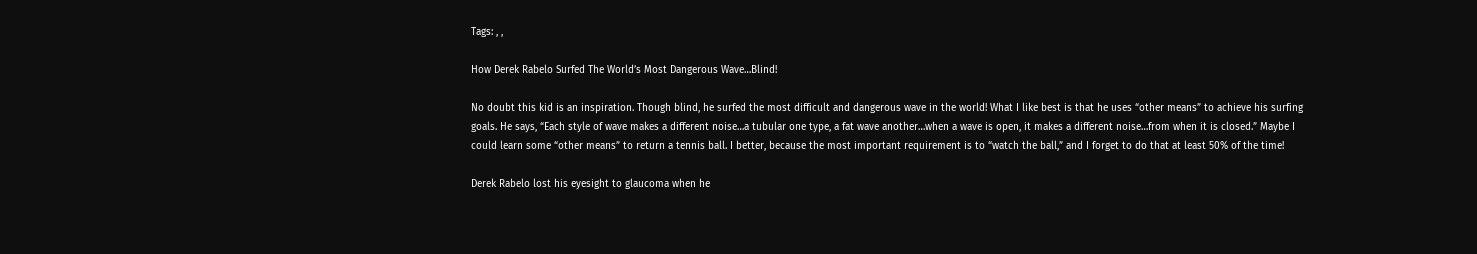Tags: , ,

How Derek Rabelo Surfed The World’s Most Dangerous Wave…Blind!

No doubt this kid is an inspiration. Though blind, he surfed the most difficult and dangerous wave in the world! What I like best is that he uses “other means” to achieve his surfing goals. He says, “Each style of wave makes a different noise…a tubular one type, a fat wave another…when a wave is open, it makes a different noise…from when it is closed.” Maybe I could learn some “other means” to return a tennis ball. I better, because the most important requirement is to “watch the ball,” and I forget to do that at least 50% of the time!

Derek Rabelo lost his eyesight to glaucoma when he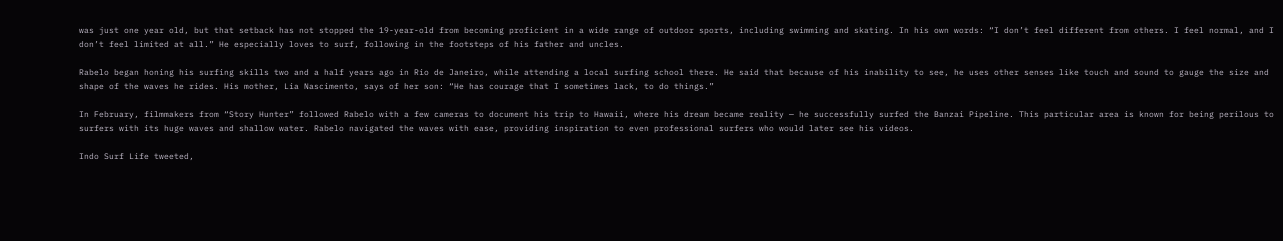was just one year old, but that setback has not stopped the 19-year-old from becoming proficient in a wide range of outdoor sports, including swimming and skating. In his own words: “I don’t feel different from others. I feel normal, and I don’t feel limited at all.” He especially loves to surf, following in the footsteps of his father and uncles.

Rabelo began honing his surfing skills two and a half years ago in Rio de Janeiro, while attending a local surfing school there. He said that because of his inability to see, he uses other senses like touch and sound to gauge the size and shape of the waves he rides. His mother, Lia Nascimento, says of her son: “He has courage that I sometimes lack, to do things.”

In February, filmmakers from “Story Hunter” followed Rabelo with a few cameras to document his trip to Hawaii, where his dream became reality — he successfully surfed the Banzai Pipeline. This particular area is known for being perilous to surfers with its huge waves and shallow water. Rabelo navigated the waves with ease, providing inspiration to even professional surfers who would later see his videos.

Indo Surf Life tweeted,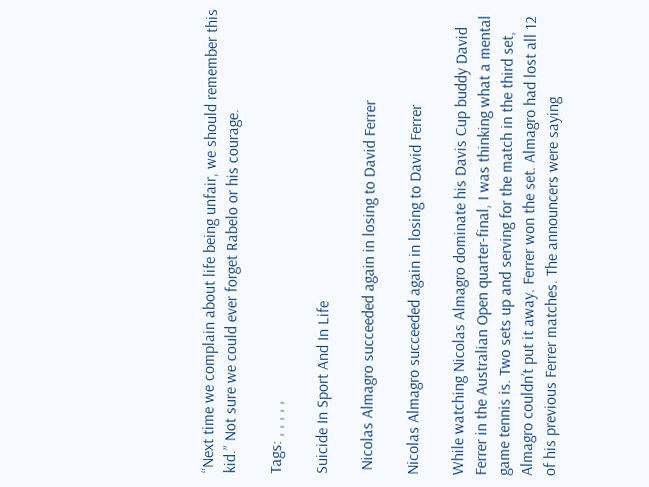“Next time we complain about life being unfair, we should remember this kid.” Not sure we could ever forget Rabelo or his courage.

Tags: , , , , ,

Suicide In Sport And In Life

 Nicolas Almagro succeeded again in losing to David Ferrer

Nicolas Almagro succeeded again in losing to David Ferrer

While watching Nicolas Almagro dominate his Davis Cup buddy David Ferrer in the Australian Open quarter-final, I was thinking what a mental game tennis is. Two sets up and serving for the match in the third set, Almagro couldn’t put it away. Ferrer won the set. Almagro had lost all 12 of his previous Ferrer matches. The announcers were saying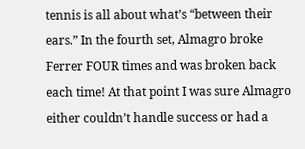tennis is all about what’s “between their ears.” In the fourth set, Almagro broke Ferrer FOUR times and was broken back each time! At that point I was sure Almagro either couldn’t handle success or had a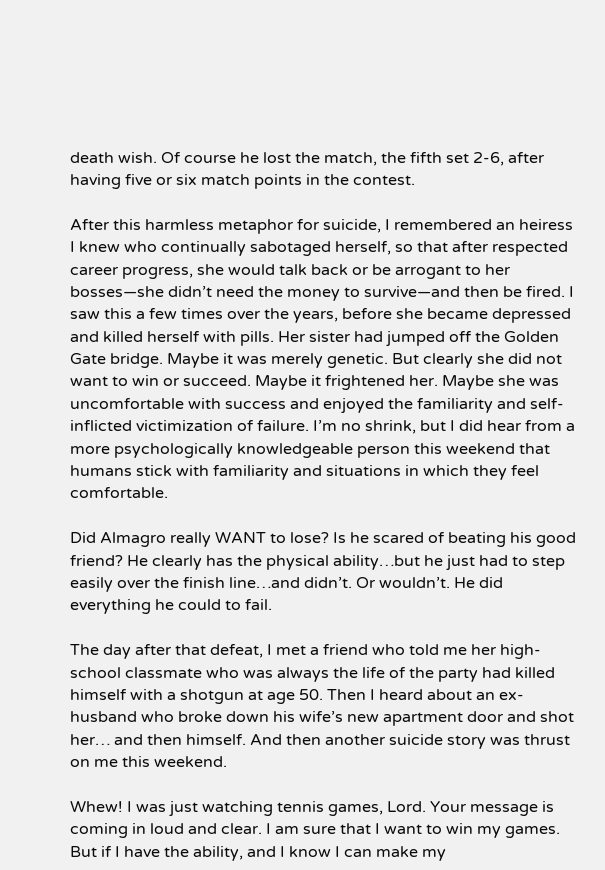death wish. Of course he lost the match, the fifth set 2-6, after having five or six match points in the contest.

After this harmless metaphor for suicide, I remembered an heiress I knew who continually sabotaged herself, so that after respected career progress, she would talk back or be arrogant to her bosses—she didn’t need the money to survive—and then be fired. I saw this a few times over the years, before she became depressed and killed herself with pills. Her sister had jumped off the Golden Gate bridge. Maybe it was merely genetic. But clearly she did not want to win or succeed. Maybe it frightened her. Maybe she was uncomfortable with success and enjoyed the familiarity and self-inflicted victimization of failure. I’m no shrink, but I did hear from a more psychologically knowledgeable person this weekend that humans stick with familiarity and situations in which they feel comfortable.

Did Almagro really WANT to lose? Is he scared of beating his good friend? He clearly has the physical ability…but he just had to step easily over the finish line…and didn’t. Or wouldn’t. He did everything he could to fail.

The day after that defeat, I met a friend who told me her high-school classmate who was always the life of the party had killed himself with a shotgun at age 50. Then I heard about an ex-husband who broke down his wife’s new apartment door and shot her… and then himself. And then another suicide story was thrust on me this weekend.

Whew! I was just watching tennis games, Lord. Your message is coming in loud and clear. I am sure that I want to win my games. But if I have the ability, and I know I can make my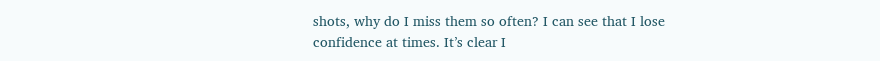shots, why do I miss them so often? I can see that I lose confidence at times. It’s clear I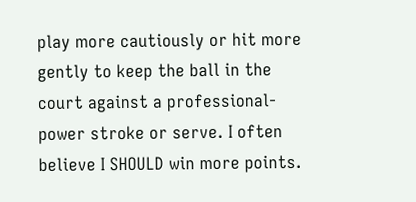play more cautiously or hit more gently to keep the ball in the court against a professional-power stroke or serve. I often believe I SHOULD win more points.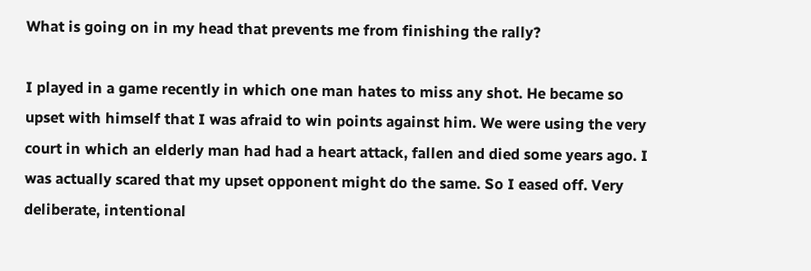What is going on in my head that prevents me from finishing the rally?

I played in a game recently in which one man hates to miss any shot. He became so upset with himself that I was afraid to win points against him. We were using the very court in which an elderly man had had a heart attack, fallen and died some years ago. I was actually scared that my upset opponent might do the same. So I eased off. Very deliberate, intentional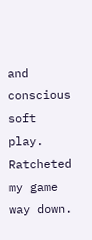and conscious soft play. Ratcheted my game way down.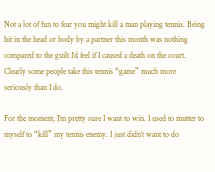Not a lot of fun to fear you might kill a man playing tennis. Being hit in the head or body by a partner this month was nothing compared to the guilt I’d feel if I caused a death on the court. Clearly some people take this tennis “game” much more seriously than I do.

For the moment, I’m pretty sure I want to win. I used to mutter to myself to “kill” my tennis enemy. I just didn’t want to do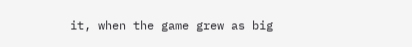it, when the game grew as big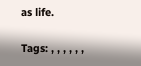as life.

Tags: , , , , , ,